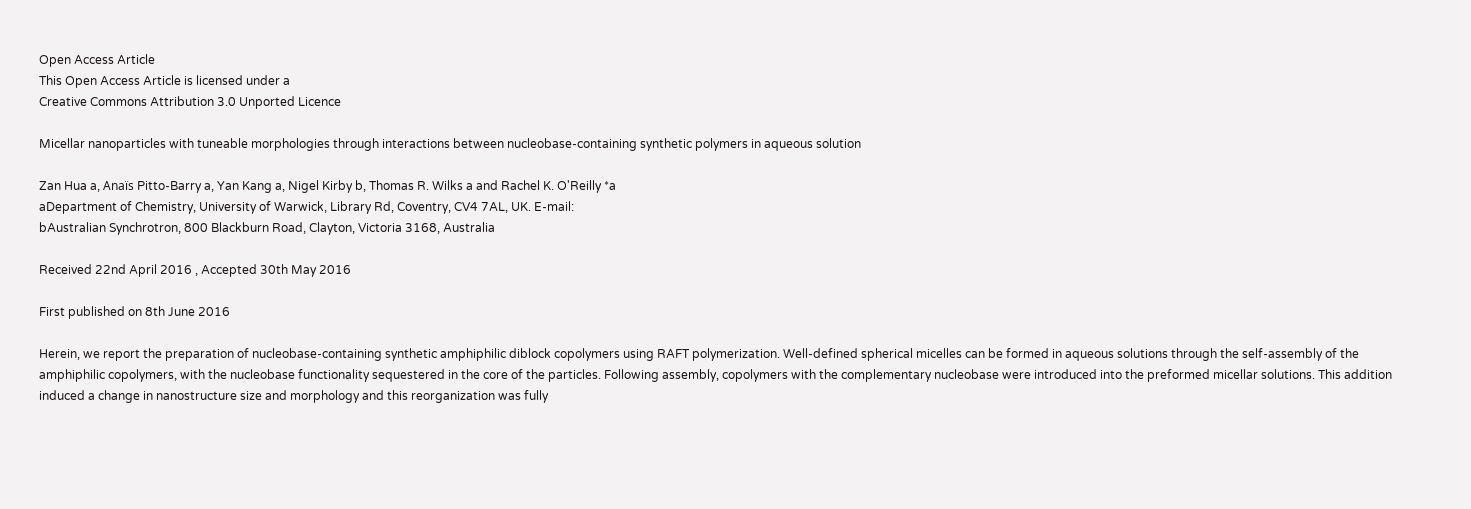Open Access Article
This Open Access Article is licensed under a
Creative Commons Attribution 3.0 Unported Licence

Micellar nanoparticles with tuneable morphologies through interactions between nucleobase-containing synthetic polymers in aqueous solution

Zan Hua a, Anaïs Pitto-Barry a, Yan Kang a, Nigel Kirby b, Thomas R. Wilks a and Rachel K. O'Reilly *a
aDepartment of Chemistry, University of Warwick, Library Rd, Coventry, CV4 7AL, UK. E-mail:
bAustralian Synchrotron, 800 Blackburn Road, Clayton, Victoria 3168, Australia

Received 22nd April 2016 , Accepted 30th May 2016

First published on 8th June 2016

Herein, we report the preparation of nucleobase-containing synthetic amphiphilic diblock copolymers using RAFT polymerization. Well-defined spherical micelles can be formed in aqueous solutions through the self-assembly of the amphiphilic copolymers, with the nucleobase functionality sequestered in the core of the particles. Following assembly, copolymers with the complementary nucleobase were introduced into the preformed micellar solutions. This addition induced a change in nanostructure size and morphology and this reorganization was fully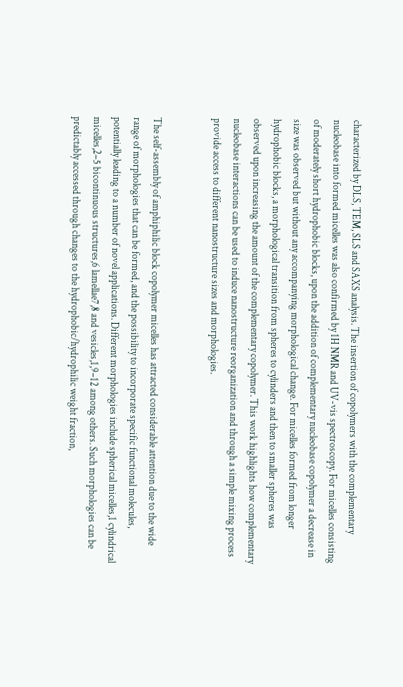characterized by DLS, TEM, SLS and SAXS analysis. The insertion of copolymers with the complementary nucleobase into formed micelles was also confirmed by 1H NMR and UV-vis spectroscopy. For micelles consisting of moderately short hydrophobic blocks, upon the addition of complementary nucleobase copolymer a decrease in size was observed but without any accompanying morphological change. For micelles formed from longer hydrophobic blocks, a morphological transition from spheres to cylinders and then to smaller spheres was observed upon increasing the amount of the complementary copolymer. This work highlights how complementary nucleobase interactions can be used to induce nanostructure reorganization and through a simple mixing process provide access to different nanostructure sizes and morphologies.


The self-assembly of amphiphilic block copolymer micelles has attracted considerable attention due to the wide range of morphologies that can be formed, and the possibility to incorporate specific functional molecules, potentially leading to a number of novel applications. Different morphologies include spherical micelles,1 cylindrical micelles,2–5 bicontinuous structures,6 lamellae7,8 and vesicles,1,9–12 among others. Such morphologies can be predictably accessed through changes to the hydrophobic/hydrophilic weight fraction,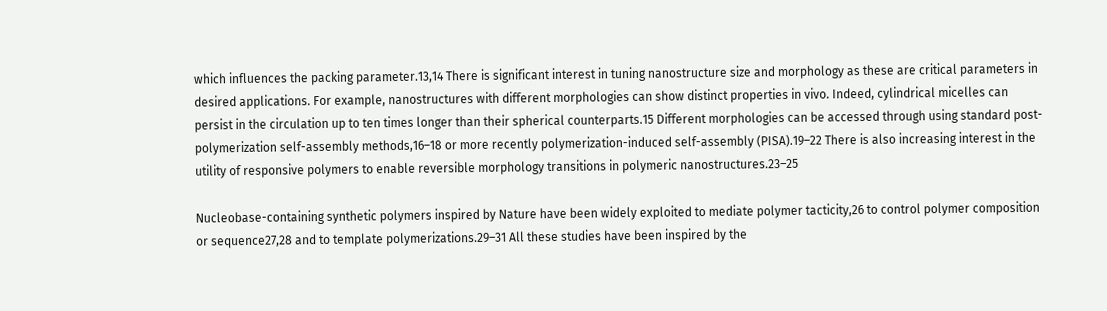which influences the packing parameter.13,14 There is significant interest in tuning nanostructure size and morphology as these are critical parameters in desired applications. For example, nanostructures with different morphologies can show distinct properties in vivo. Indeed, cylindrical micelles can persist in the circulation up to ten times longer than their spherical counterparts.15 Different morphologies can be accessed through using standard post-polymerization self-assembly methods,16–18 or more recently polymerization-induced self-assembly (PISA).19–22 There is also increasing interest in the utility of responsive polymers to enable reversible morphology transitions in polymeric nanostructures.23–25

Nucleobase-containing synthetic polymers inspired by Nature have been widely exploited to mediate polymer tacticity,26 to control polymer composition or sequence27,28 and to template polymerizations.29–31 All these studies have been inspired by the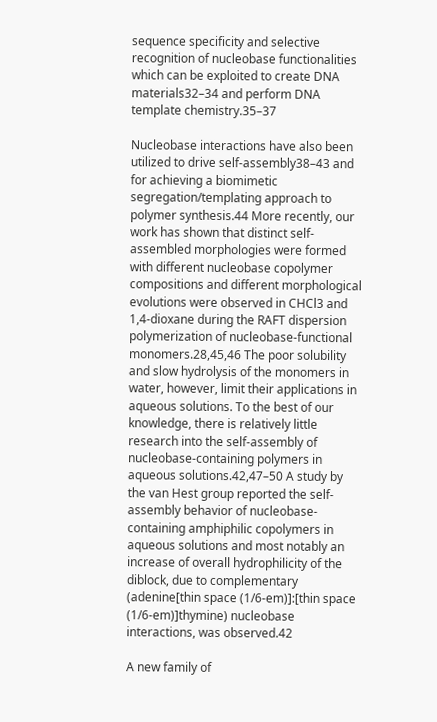sequence specificity and selective recognition of nucleobase functionalities which can be exploited to create DNA materials32–34 and perform DNA template chemistry.35–37

Nucleobase interactions have also been utilized to drive self-assembly38–43 and for achieving a biomimetic segregation/templating approach to polymer synthesis.44 More recently, our work has shown that distinct self-assembled morphologies were formed with different nucleobase copolymer compositions and different morphological evolutions were observed in CHCl3 and 1,4-dioxane during the RAFT dispersion polymerization of nucleobase-functional monomers.28,45,46 The poor solubility and slow hydrolysis of the monomers in water, however, limit their applications in aqueous solutions. To the best of our knowledge, there is relatively little research into the self-assembly of nucleobase-containing polymers in aqueous solutions.42,47–50 A study by the van Hest group reported the self-assembly behavior of nucleobase-containing amphiphilic copolymers in aqueous solutions and most notably an increase of overall hydrophilicity of the diblock, due to complementary (adenine[thin space (1/6-em)]:[thin space (1/6-em)]thymine) nucleobase interactions, was observed.42

A new family of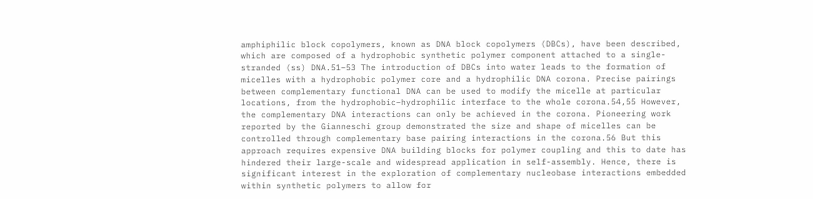amphiphilic block copolymers, known as DNA block copolymers (DBCs), have been described, which are composed of a hydrophobic synthetic polymer component attached to a single-stranded (ss) DNA.51–53 The introduction of DBCs into water leads to the formation of micelles with a hydrophobic polymer core and a hydrophilic DNA corona. Precise pairings between complementary functional DNA can be used to modify the micelle at particular locations, from the hydrophobic–hydrophilic interface to the whole corona.54,55 However, the complementary DNA interactions can only be achieved in the corona. Pioneering work reported by the Gianneschi group demonstrated the size and shape of micelles can be controlled through complementary base pairing interactions in the corona.56 But this approach requires expensive DNA building blocks for polymer coupling and this to date has hindered their large-scale and widespread application in self-assembly. Hence, there is significant interest in the exploration of complementary nucleobase interactions embedded within synthetic polymers to allow for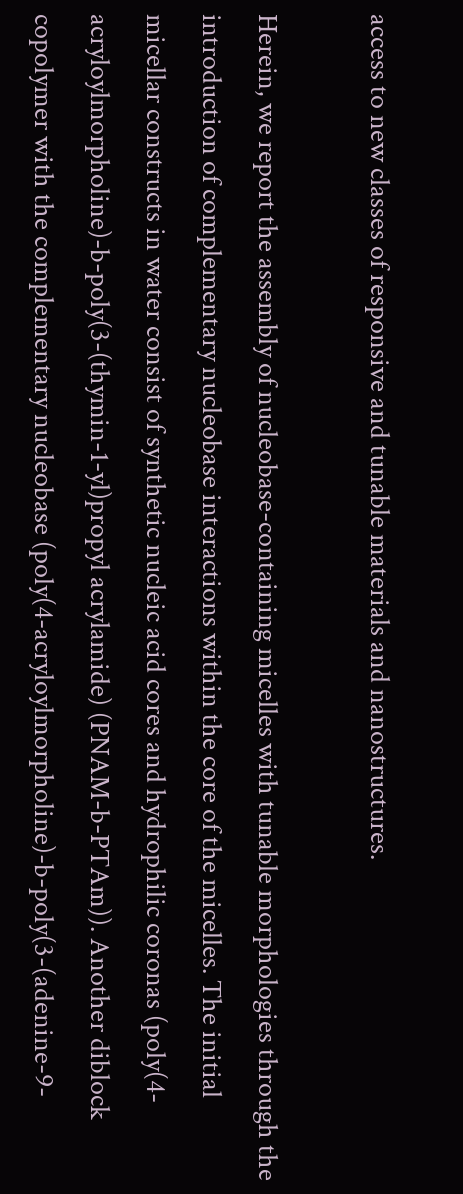access to new classes of responsive and tunable materials and nanostructures.

Herein, we report the assembly of nucleobase-containing micelles with tunable morphologies through the introduction of complementary nucleobase interactions within the core of the micelles. The initial micellar constructs in water consist of synthetic nucleic acid cores and hydrophilic coronas (poly(4-acryloylmorpholine)-b-poly(3-(thymin-1-yl)propyl acrylamide) (PNAM-b-PTAm)). Another diblock copolymer with the complementary nucleobase (poly(4-acryloylmorpholine)-b-poly(3-(adenine-9-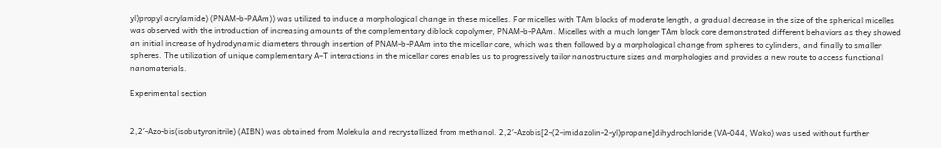yl)propyl acrylamide) (PNAM-b-PAAm)) was utilized to induce a morphological change in these micelles. For micelles with TAm blocks of moderate length, a gradual decrease in the size of the spherical micelles was observed with the introduction of increasing amounts of the complementary diblock copolymer, PNAM-b-PAAm. Micelles with a much longer TAm block core demonstrated different behaviors as they showed an initial increase of hydrodynamic diameters through insertion of PNAM-b-PAAm into the micellar core, which was then followed by a morphological change from spheres to cylinders, and finally to smaller spheres. The utilization of unique complementary A–T interactions in the micellar cores enables us to progressively tailor nanostructure sizes and morphologies and provides a new route to access functional nanomaterials.

Experimental section


2,2′-Azo-bis(isobutyronitrile) (AIBN) was obtained from Molekula and recrystallized from methanol. 2,2′-Azobis[2-(2-imidazolin-2-yl)propane]dihydrochloride (VA-044, Wako) was used without further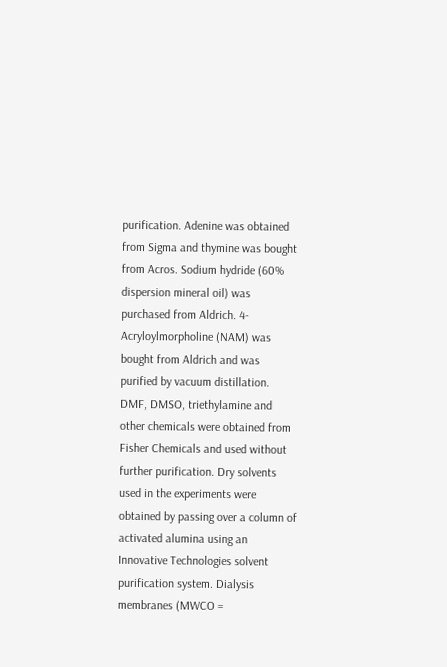purification. Adenine was obtained from Sigma and thymine was bought from Acros. Sodium hydride (60% dispersion mineral oil) was purchased from Aldrich. 4-Acryloylmorpholine (NAM) was bought from Aldrich and was purified by vacuum distillation. DMF, DMSO, triethylamine and other chemicals were obtained from Fisher Chemicals and used without further purification. Dry solvents used in the experiments were obtained by passing over a column of activated alumina using an Innovative Technologies solvent purification system. Dialysis membranes (MWCO =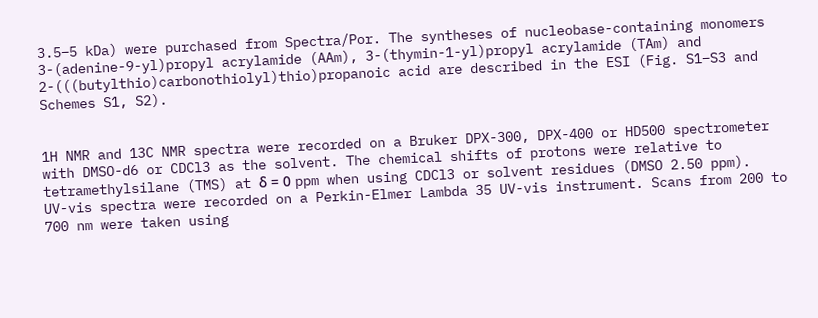3.5–5 kDa) were purchased from Spectra/Por. The syntheses of nucleobase-containing monomers 3-(adenine-9-yl)propyl acrylamide (AAm), 3-(thymin-1-yl)propyl acrylamide (TAm) and 2-(((butylthio)carbonothiolyl)thio)propanoic acid are described in the ESI (Fig. S1–S3 and Schemes S1, S2).


1H NMR and 13C NMR spectra were recorded on a Bruker DPX-300, DPX-400 or HD500 spectrometer with DMSO-d6 or CDCl3 as the solvent. The chemical shifts of protons were relative to tetramethylsilane (TMS) at δ = 0 ppm when using CDCl3 or solvent residues (DMSO 2.50 ppm). UV-vis spectra were recorded on a Perkin-Elmer Lambda 35 UV-vis instrument. Scans from 200 to 700 nm were taken using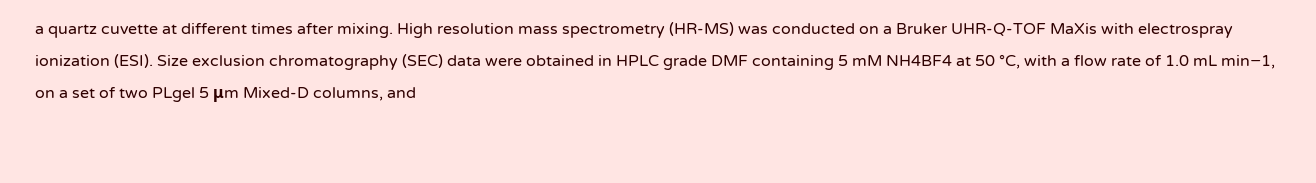a quartz cuvette at different times after mixing. High resolution mass spectrometry (HR-MS) was conducted on a Bruker UHR-Q-TOF MaXis with electrospray ionization (ESI). Size exclusion chromatography (SEC) data were obtained in HPLC grade DMF containing 5 mM NH4BF4 at 50 °C, with a flow rate of 1.0 mL min−1, on a set of two PLgel 5 μm Mixed-D columns, and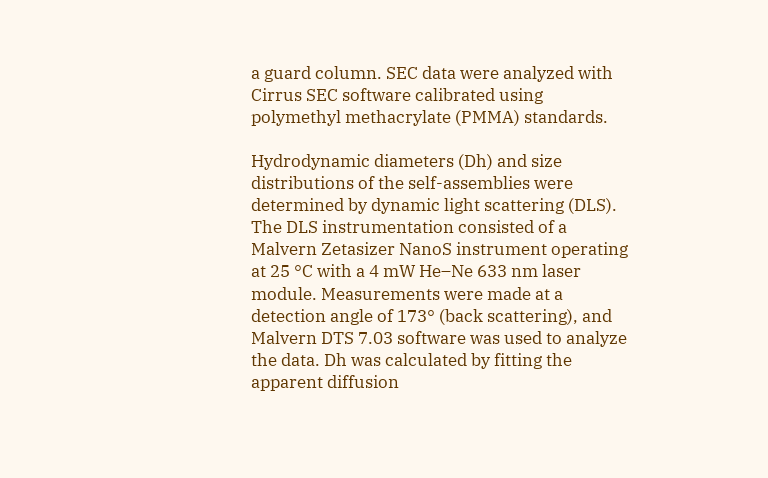a guard column. SEC data were analyzed with Cirrus SEC software calibrated using polymethyl methacrylate (PMMA) standards.

Hydrodynamic diameters (Dh) and size distributions of the self-assemblies were determined by dynamic light scattering (DLS). The DLS instrumentation consisted of a Malvern Zetasizer NanoS instrument operating at 25 °C with a 4 mW He–Ne 633 nm laser module. Measurements were made at a detection angle of 173° (back scattering), and Malvern DTS 7.03 software was used to analyze the data. Dh was calculated by fitting the apparent diffusion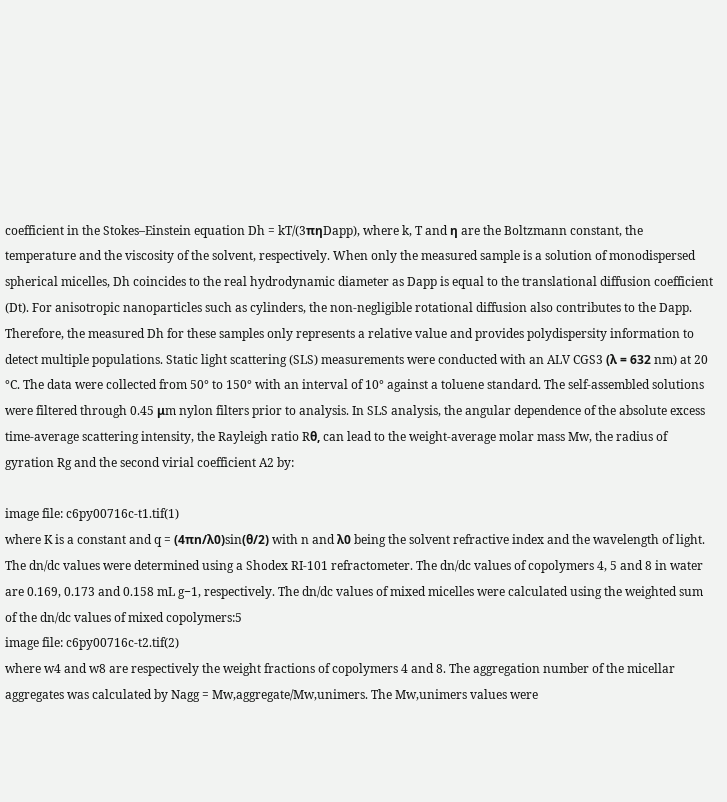coefficient in the Stokes–Einstein equation Dh = kT/(3πηDapp), where k, T and η are the Boltzmann constant, the temperature and the viscosity of the solvent, respectively. When only the measured sample is a solution of monodispersed spherical micelles, Dh coincides to the real hydrodynamic diameter as Dapp is equal to the translational diffusion coefficient (Dt). For anisotropic nanoparticles such as cylinders, the non-negligible rotational diffusion also contributes to the Dapp. Therefore, the measured Dh for these samples only represents a relative value and provides polydispersity information to detect multiple populations. Static light scattering (SLS) measurements were conducted with an ALV CGS3 (λ = 632 nm) at 20 °C. The data were collected from 50° to 150° with an interval of 10° against a toluene standard. The self-assembled solutions were filtered through 0.45 μm nylon filters prior to analysis. In SLS analysis, the angular dependence of the absolute excess time-average scattering intensity, the Rayleigh ratio Rθ, can lead to the weight-average molar mass Mw, the radius of gyration Rg and the second virial coefficient A2 by:

image file: c6py00716c-t1.tif(1)
where K is a constant and q = (4πn/λ0)sin(θ/2) with n and λ0 being the solvent refractive index and the wavelength of light. The dn/dc values were determined using a Shodex RI-101 refractometer. The dn/dc values of copolymers 4, 5 and 8 in water are 0.169, 0.173 and 0.158 mL g−1, respectively. The dn/dc values of mixed micelles were calculated using the weighted sum of the dn/dc values of mixed copolymers:5
image file: c6py00716c-t2.tif(2)
where w4 and w8 are respectively the weight fractions of copolymers 4 and 8. The aggregation number of the micellar aggregates was calculated by Nagg = Mw,aggregate/Mw,unimers. The Mw,unimers values were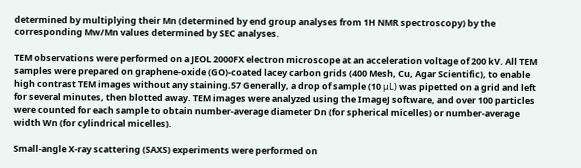determined by multiplying their Mn (determined by end group analyses from 1H NMR spectroscopy) by the corresponding Mw/Mn values determined by SEC analyses.

TEM observations were performed on a JEOL 2000FX electron microscope at an acceleration voltage of 200 kV. All TEM samples were prepared on graphene-oxide (GO)-coated lacey carbon grids (400 Mesh, Cu, Agar Scientific), to enable high contrast TEM images without any staining.57 Generally, a drop of sample (10 μL) was pipetted on a grid and left for several minutes, then blotted away. TEM images were analyzed using the ImageJ software, and over 100 particles were counted for each sample to obtain number-average diameter Dn (for spherical micelles) or number-average width Wn (for cylindrical micelles).

Small-angle X-ray scattering (SAXS) experiments were performed on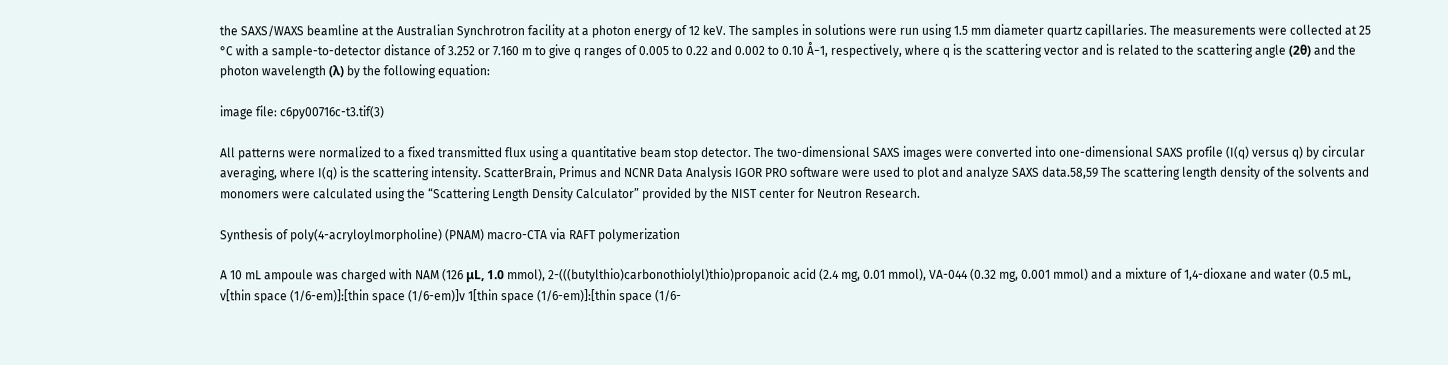the SAXS/WAXS beamline at the Australian Synchrotron facility at a photon energy of 12 keV. The samples in solutions were run using 1.5 mm diameter quartz capillaries. The measurements were collected at 25 °C with a sample-to-detector distance of 3.252 or 7.160 m to give q ranges of 0.005 to 0.22 and 0.002 to 0.10 Å−1, respectively, where q is the scattering vector and is related to the scattering angle (2θ) and the photon wavelength (λ) by the following equation:

image file: c6py00716c-t3.tif(3)

All patterns were normalized to a fixed transmitted flux using a quantitative beam stop detector. The two-dimensional SAXS images were converted into one-dimensional SAXS profile (I(q) versus q) by circular averaging, where I(q) is the scattering intensity. ScatterBrain, Primus and NCNR Data Analysis IGOR PRO software were used to plot and analyze SAXS data.58,59 The scattering length density of the solvents and monomers were calculated using the “Scattering Length Density Calculator” provided by the NIST center for Neutron Research.

Synthesis of poly(4-acryloylmorpholine) (PNAM) macro-CTA via RAFT polymerization

A 10 mL ampoule was charged with NAM (126 μL, 1.0 mmol), 2-(((butylthio)carbonothiolyl)thio)propanoic acid (2.4 mg, 0.01 mmol), VA-044 (0.32 mg, 0.001 mmol) and a mixture of 1,4-dioxane and water (0.5 mL, v[thin space (1/6-em)]:[thin space (1/6-em)]v 1[thin space (1/6-em)]:[thin space (1/6-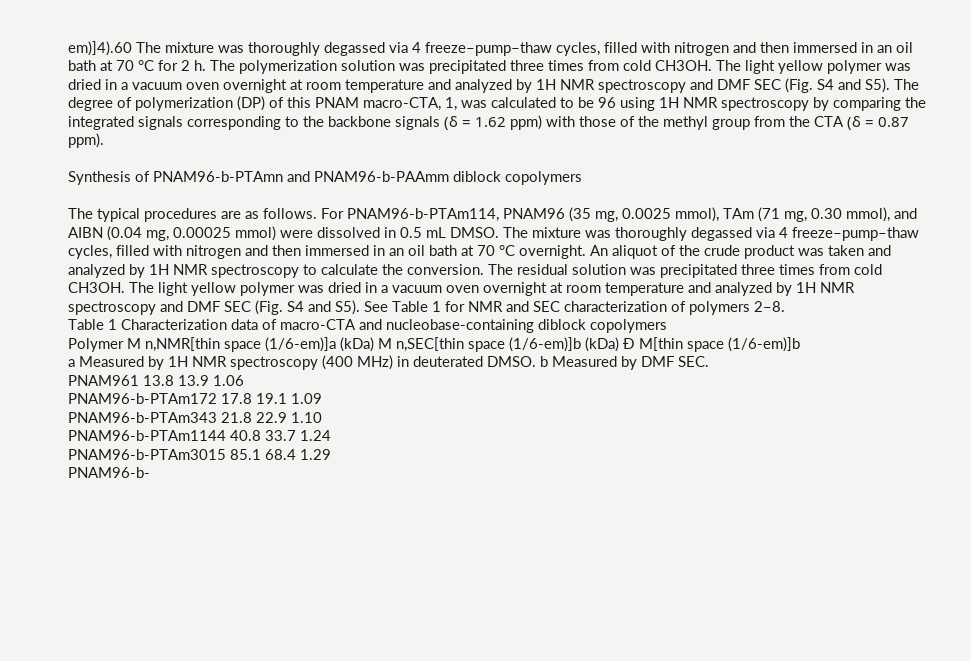em)]4).60 The mixture was thoroughly degassed via 4 freeze–pump–thaw cycles, filled with nitrogen and then immersed in an oil bath at 70 °C for 2 h. The polymerization solution was precipitated three times from cold CH3OH. The light yellow polymer was dried in a vacuum oven overnight at room temperature and analyzed by 1H NMR spectroscopy and DMF SEC (Fig. S4 and S5). The degree of polymerization (DP) of this PNAM macro-CTA, 1, was calculated to be 96 using 1H NMR spectroscopy by comparing the integrated signals corresponding to the backbone signals (δ = 1.62 ppm) with those of the methyl group from the CTA (δ = 0.87 ppm).

Synthesis of PNAM96-b-PTAmn and PNAM96-b-PAAmm diblock copolymers

The typical procedures are as follows. For PNAM96-b-PTAm114, PNAM96 (35 mg, 0.0025 mmol), TAm (71 mg, 0.30 mmol), and AIBN (0.04 mg, 0.00025 mmol) were dissolved in 0.5 mL DMSO. The mixture was thoroughly degassed via 4 freeze–pump–thaw cycles, filled with nitrogen and then immersed in an oil bath at 70 °C overnight. An aliquot of the crude product was taken and analyzed by 1H NMR spectroscopy to calculate the conversion. The residual solution was precipitated three times from cold CH3OH. The light yellow polymer was dried in a vacuum oven overnight at room temperature and analyzed by 1H NMR spectroscopy and DMF SEC (Fig. S4 and S5). See Table 1 for NMR and SEC characterization of polymers 2–8.
Table 1 Characterization data of macro-CTA and nucleobase-containing diblock copolymers
Polymer M n,NMR[thin space (1/6-em)]a (kDa) M n,SEC[thin space (1/6-em)]b (kDa) Đ M[thin space (1/6-em)]b
a Measured by 1H NMR spectroscopy (400 MHz) in deuterated DMSO. b Measured by DMF SEC.
PNAM961 13.8 13.9 1.06
PNAM96-b-PTAm172 17.8 19.1 1.09
PNAM96-b-PTAm343 21.8 22.9 1.10
PNAM96-b-PTAm1144 40.8 33.7 1.24
PNAM96-b-PTAm3015 85.1 68.4 1.29
PNAM96-b-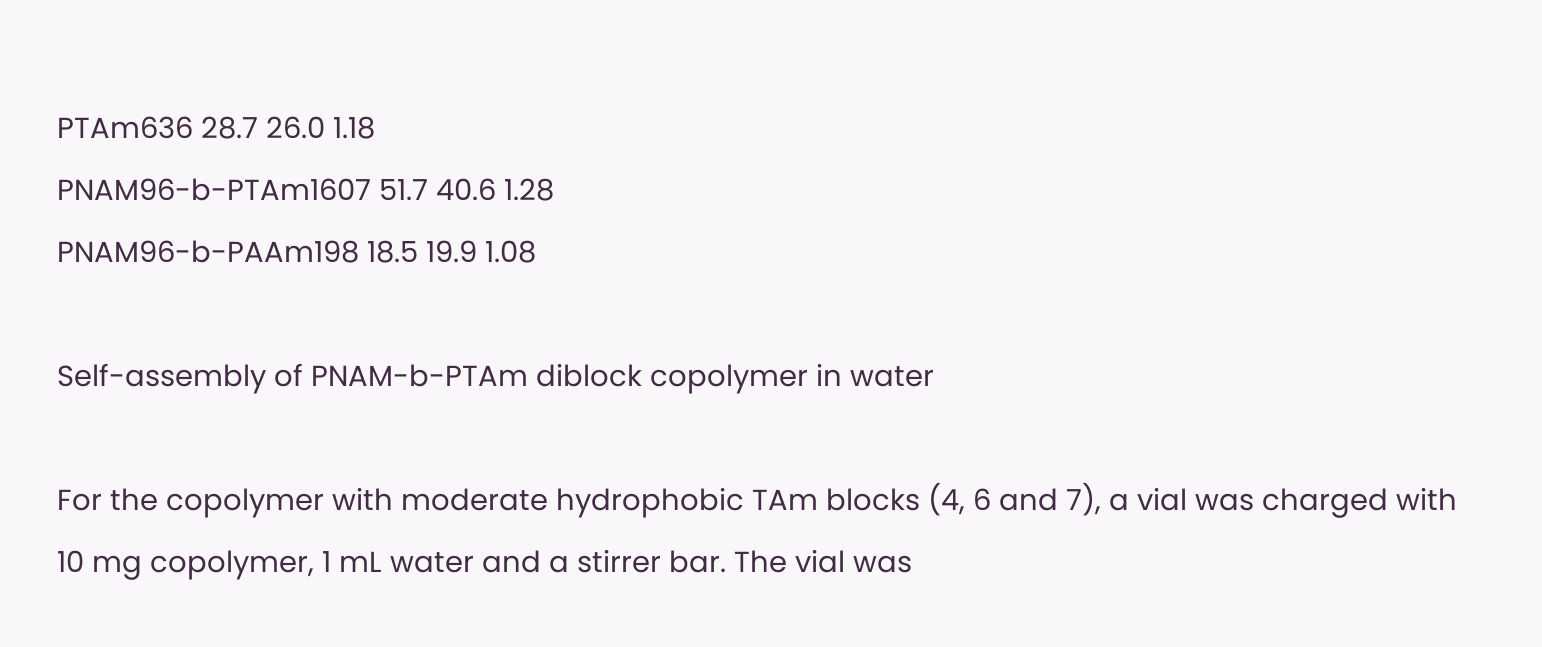PTAm636 28.7 26.0 1.18
PNAM96-b-PTAm1607 51.7 40.6 1.28
PNAM96-b-PAAm198 18.5 19.9 1.08

Self-assembly of PNAM-b-PTAm diblock copolymer in water

For the copolymer with moderate hydrophobic TAm blocks (4, 6 and 7), a vial was charged with 10 mg copolymer, 1 mL water and a stirrer bar. The vial was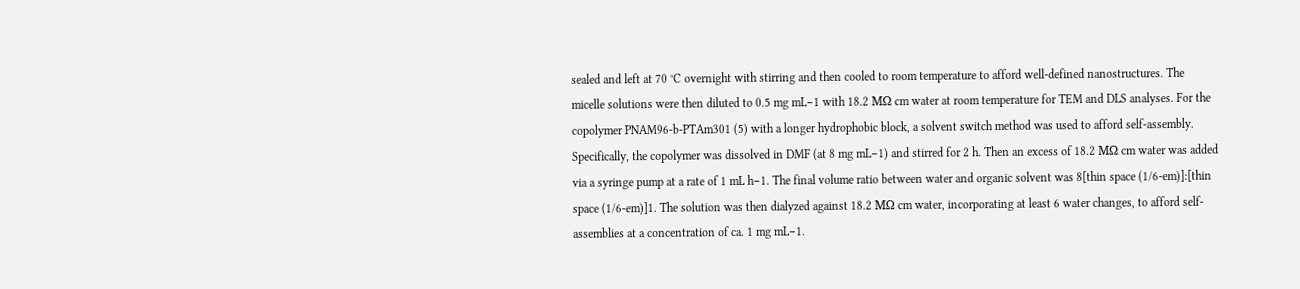sealed and left at 70 °C overnight with stirring and then cooled to room temperature to afford well-defined nanostructures. The micelle solutions were then diluted to 0.5 mg mL−1 with 18.2 MΩ cm water at room temperature for TEM and DLS analyses. For the copolymer PNAM96-b-PTAm301 (5) with a longer hydrophobic block, a solvent switch method was used to afford self-assembly. Specifically, the copolymer was dissolved in DMF (at 8 mg mL−1) and stirred for 2 h. Then an excess of 18.2 MΩ cm water was added via a syringe pump at a rate of 1 mL h−1. The final volume ratio between water and organic solvent was 8[thin space (1/6-em)]:[thin space (1/6-em)]1. The solution was then dialyzed against 18.2 MΩ cm water, incorporating at least 6 water changes, to afford self-assemblies at a concentration of ca. 1 mg mL−1.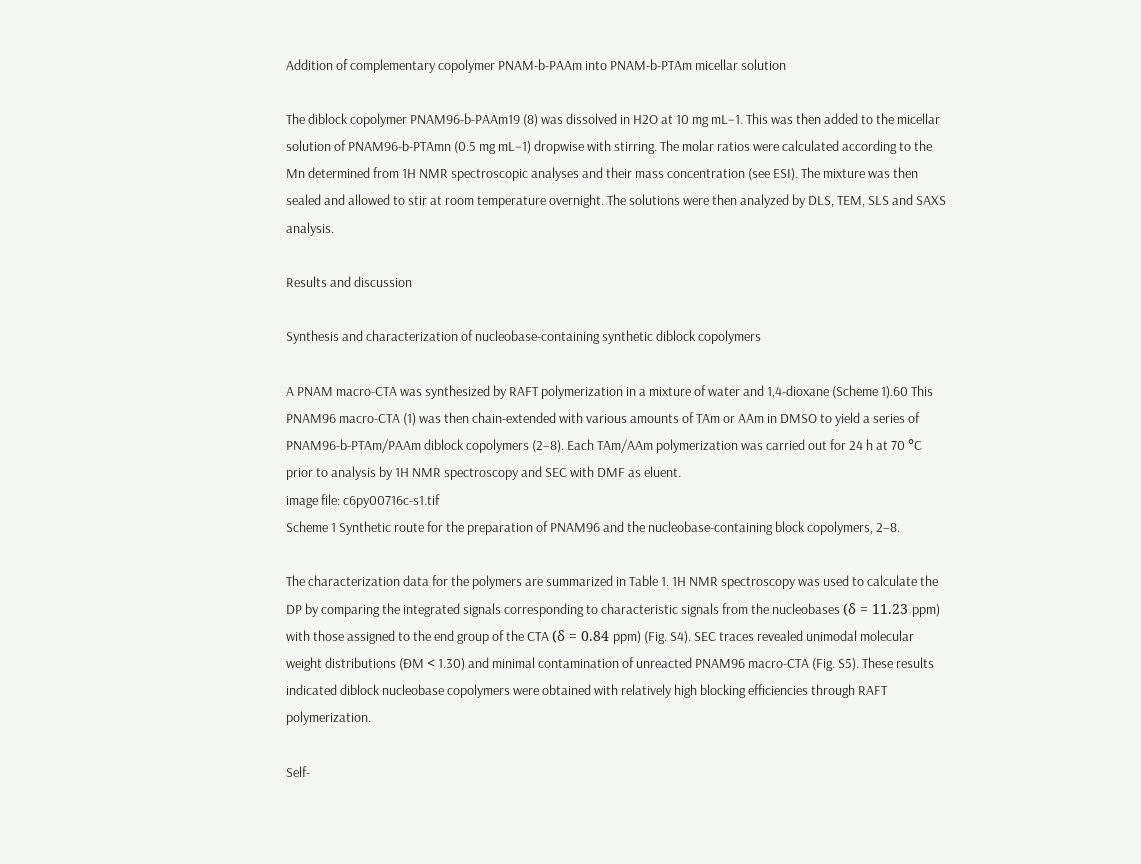Addition of complementary copolymer PNAM-b-PAAm into PNAM-b-PTAm micellar solution

The diblock copolymer PNAM96-b-PAAm19 (8) was dissolved in H2O at 10 mg mL−1. This was then added to the micellar solution of PNAM96-b-PTAmn (0.5 mg mL−1) dropwise with stirring. The molar ratios were calculated according to the Mn determined from 1H NMR spectroscopic analyses and their mass concentration (see ESI). The mixture was then sealed and allowed to stir at room temperature overnight. The solutions were then analyzed by DLS, TEM, SLS and SAXS analysis.

Results and discussion

Synthesis and characterization of nucleobase-containing synthetic diblock copolymers

A PNAM macro-CTA was synthesized by RAFT polymerization in a mixture of water and 1,4-dioxane (Scheme 1).60 This PNAM96 macro-CTA (1) was then chain-extended with various amounts of TAm or AAm in DMSO to yield a series of PNAM96-b-PTAm/PAAm diblock copolymers (2–8). Each TAm/AAm polymerization was carried out for 24 h at 70 °C prior to analysis by 1H NMR spectroscopy and SEC with DMF as eluent.
image file: c6py00716c-s1.tif
Scheme 1 Synthetic route for the preparation of PNAM96 and the nucleobase-containing block copolymers, 2–8.

The characterization data for the polymers are summarized in Table 1. 1H NMR spectroscopy was used to calculate the DP by comparing the integrated signals corresponding to characteristic signals from the nucleobases (δ = 11.23 ppm) with those assigned to the end group of the CTA (δ = 0.84 ppm) (Fig. S4). SEC traces revealed unimodal molecular weight distributions (ĐM < 1.30) and minimal contamination of unreacted PNAM96 macro-CTA (Fig. S5). These results indicated diblock nucleobase copolymers were obtained with relatively high blocking efficiencies through RAFT polymerization.

Self-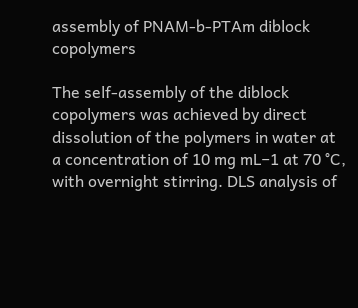assembly of PNAM-b-PTAm diblock copolymers

The self-assembly of the diblock copolymers was achieved by direct dissolution of the polymers in water at a concentration of 10 mg mL−1 at 70 °C, with overnight stirring. DLS analysis of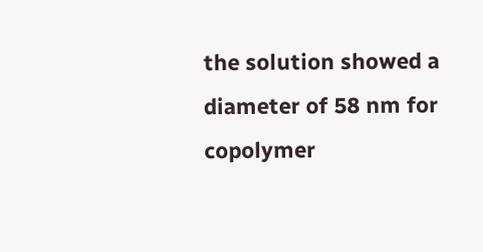the solution showed a diameter of 58 nm for copolymer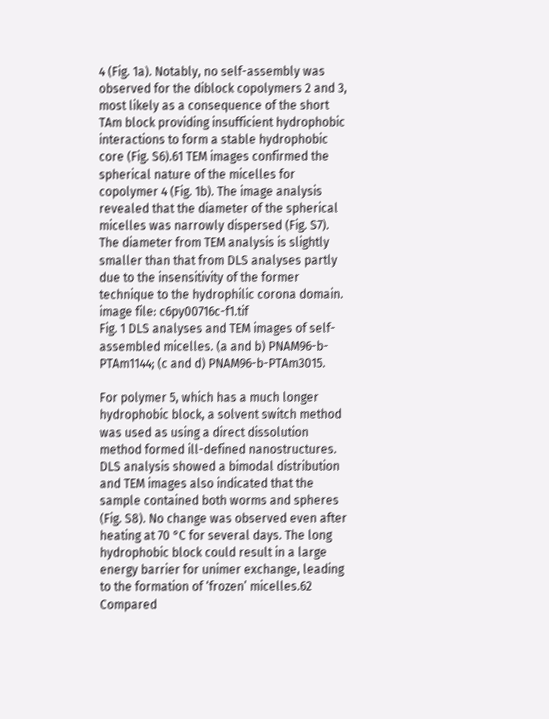4 (Fig. 1a). Notably, no self-assembly was observed for the diblock copolymers 2 and 3, most likely as a consequence of the short TAm block providing insufficient hydrophobic interactions to form a stable hydrophobic core (Fig. S6).61 TEM images confirmed the spherical nature of the micelles for copolymer 4 (Fig. 1b). The image analysis revealed that the diameter of the spherical micelles was narrowly dispersed (Fig. S7). The diameter from TEM analysis is slightly smaller than that from DLS analyses partly due to the insensitivity of the former technique to the hydrophilic corona domain.
image file: c6py00716c-f1.tif
Fig. 1 DLS analyses and TEM images of self-assembled micelles. (a and b) PNAM96-b-PTAm1144; (c and d) PNAM96-b-PTAm3015.

For polymer 5, which has a much longer hydrophobic block, a solvent switch method was used as using a direct dissolution method formed ill-defined nanostructures. DLS analysis showed a bimodal distribution and TEM images also indicated that the sample contained both worms and spheres (Fig. S8). No change was observed even after heating at 70 °C for several days. The long hydrophobic block could result in a large energy barrier for unimer exchange, leading to the formation of ‘frozen’ micelles.62 Compared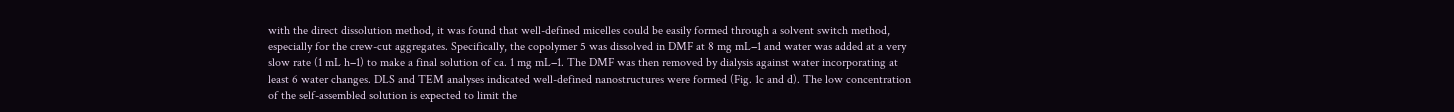with the direct dissolution method, it was found that well-defined micelles could be easily formed through a solvent switch method, especially for the crew-cut aggregates. Specifically, the copolymer 5 was dissolved in DMF at 8 mg mL−1 and water was added at a very slow rate (1 mL h−1) to make a final solution of ca. 1 mg mL−1. The DMF was then removed by dialysis against water incorporating at least 6 water changes. DLS and TEM analyses indicated well-defined nanostructures were formed (Fig. 1c and d). The low concentration of the self-assembled solution is expected to limit the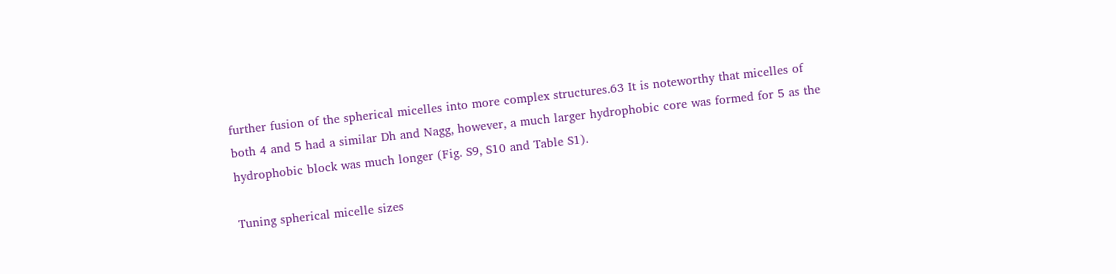further fusion of the spherical micelles into more complex structures.63 It is noteworthy that micelles of both 4 and 5 had a similar Dh and Nagg, however, a much larger hydrophobic core was formed for 5 as the hydrophobic block was much longer (Fig. S9, S10 and Table S1).

Tuning spherical micelle sizes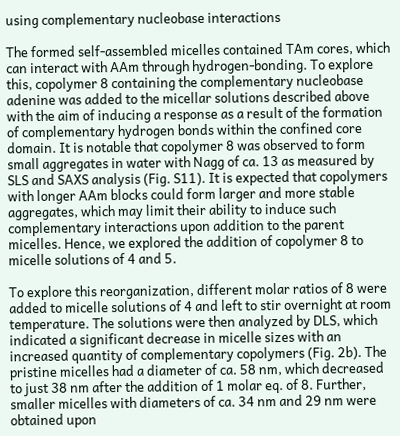using complementary nucleobase interactions

The formed self-assembled micelles contained TAm cores, which can interact with AAm through hydrogen-bonding. To explore this, copolymer 8 containing the complementary nucleobase adenine was added to the micellar solutions described above with the aim of inducing a response as a result of the formation of complementary hydrogen bonds within the confined core domain. It is notable that copolymer 8 was observed to form small aggregates in water with Nagg of ca. 13 as measured by SLS and SAXS analysis (Fig. S11). It is expected that copolymers with longer AAm blocks could form larger and more stable aggregates, which may limit their ability to induce such complementary interactions upon addition to the parent micelles. Hence, we explored the addition of copolymer 8 to micelle solutions of 4 and 5.

To explore this reorganization, different molar ratios of 8 were added to micelle solutions of 4 and left to stir overnight at room temperature. The solutions were then analyzed by DLS, which indicated a significant decrease in micelle sizes with an increased quantity of complementary copolymers (Fig. 2b). The pristine micelles had a diameter of ca. 58 nm, which decreased to just 38 nm after the addition of 1 molar eq. of 8. Further, smaller micelles with diameters of ca. 34 nm and 29 nm were obtained upon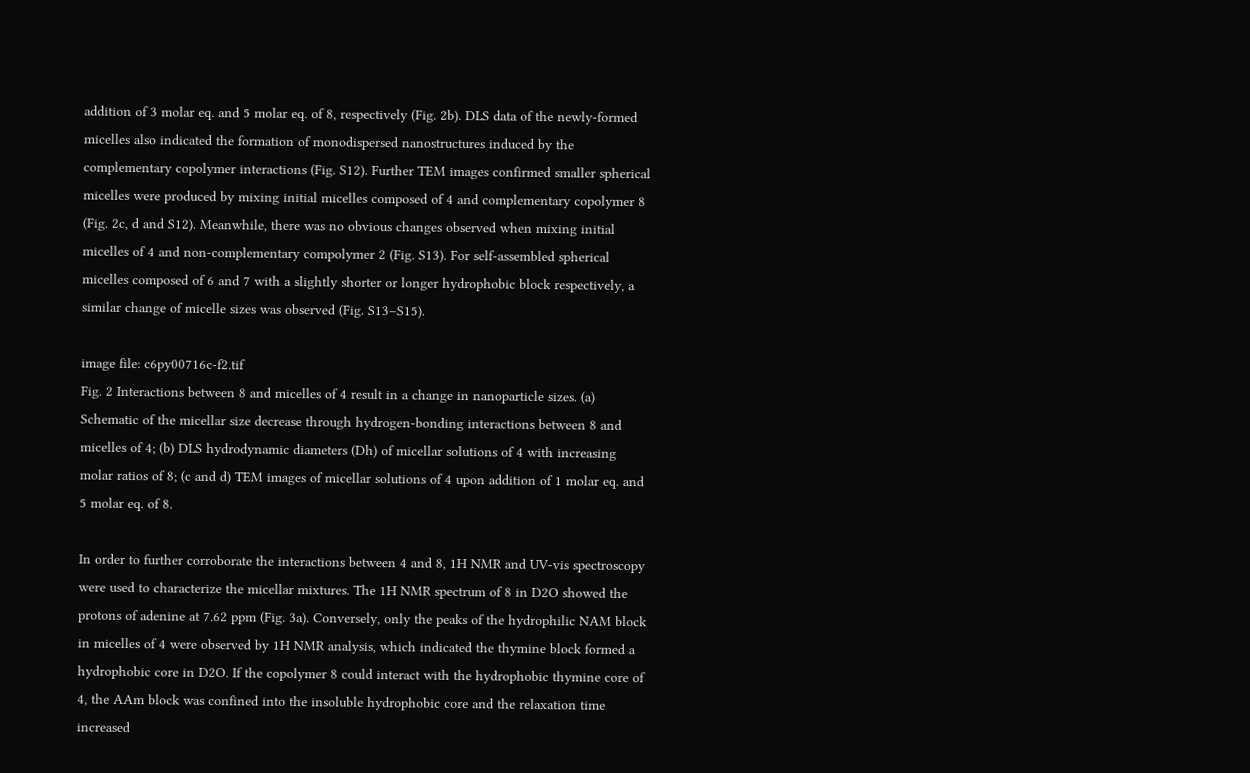addition of 3 molar eq. and 5 molar eq. of 8, respectively (Fig. 2b). DLS data of the newly-formed micelles also indicated the formation of monodispersed nanostructures induced by the complementary copolymer interactions (Fig. S12). Further TEM images confirmed smaller spherical micelles were produced by mixing initial micelles composed of 4 and complementary copolymer 8 (Fig. 2c, d and S12). Meanwhile, there was no obvious changes observed when mixing initial micelles of 4 and non-complementary compolymer 2 (Fig. S13). For self-assembled spherical micelles composed of 6 and 7 with a slightly shorter or longer hydrophobic block respectively, a similar change of micelle sizes was observed (Fig. S13–S15).

image file: c6py00716c-f2.tif
Fig. 2 Interactions between 8 and micelles of 4 result in a change in nanoparticle sizes. (a) Schematic of the micellar size decrease through hydrogen-bonding interactions between 8 and micelles of 4; (b) DLS hydrodynamic diameters (Dh) of micellar solutions of 4 with increasing molar ratios of 8; (c and d) TEM images of micellar solutions of 4 upon addition of 1 molar eq. and 5 molar eq. of 8.

In order to further corroborate the interactions between 4 and 8, 1H NMR and UV-vis spectroscopy were used to characterize the micellar mixtures. The 1H NMR spectrum of 8 in D2O showed the protons of adenine at 7.62 ppm (Fig. 3a). Conversely, only the peaks of the hydrophilic NAM block in micelles of 4 were observed by 1H NMR analysis, which indicated the thymine block formed a hydrophobic core in D2O. If the copolymer 8 could interact with the hydrophobic thymine core of 4, the AAm block was confined into the insoluble hydrophobic core and the relaxation time increased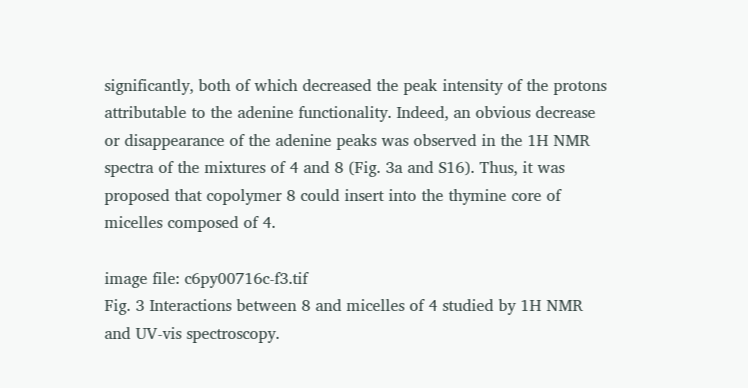significantly, both of which decreased the peak intensity of the protons attributable to the adenine functionality. Indeed, an obvious decrease or disappearance of the adenine peaks was observed in the 1H NMR spectra of the mixtures of 4 and 8 (Fig. 3a and S16). Thus, it was proposed that copolymer 8 could insert into the thymine core of micelles composed of 4.

image file: c6py00716c-f3.tif
Fig. 3 Interactions between 8 and micelles of 4 studied by 1H NMR and UV-vis spectroscopy.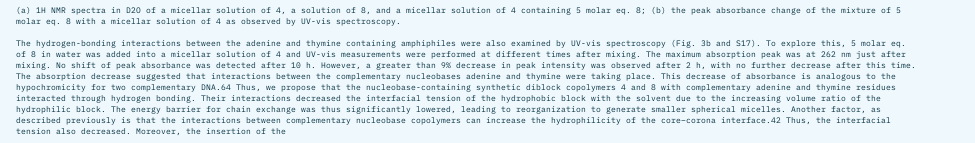(a) 1H NMR spectra in D2O of a micellar solution of 4, a solution of 8, and a micellar solution of 4 containing 5 molar eq. 8; (b) the peak absorbance change of the mixture of 5 molar eq. 8 with a micellar solution of 4 as observed by UV-vis spectroscopy.

The hydrogen-bonding interactions between the adenine and thymine containing amphiphiles were also examined by UV-vis spectroscopy (Fig. 3b and S17). To explore this, 5 molar eq. of 8 in water was added into a micellar solution of 4 and UV-vis measurements were performed at different times after mixing. The maximum absorption peak was at 262 nm just after mixing. No shift of peak absorbance was detected after 10 h. However, a greater than 9% decrease in peak intensity was observed after 2 h, with no further decrease after this time. The absorption decrease suggested that interactions between the complementary nucleobases adenine and thymine were taking place. This decrease of absorbance is analogous to the hypochromicity for two complementary DNA.64 Thus, we propose that the nucleobase-containing synthetic diblock copolymers 4 and 8 with complementary adenine and thymine residues interacted through hydrogen bonding. Their interactions decreased the interfacial tension of the hydrophobic block with the solvent due to the increasing volume ratio of the hydrophilic block. The energy barrier for chain exchange was thus significantly lowered, leading to reorganization to generate smaller spherical micelles. Another factor, as described previously is that the interactions between complementary nucleobase copolymers can increase the hydrophilicity of the core–corona interface.42 Thus, the interfacial tension also decreased. Moreover, the insertion of the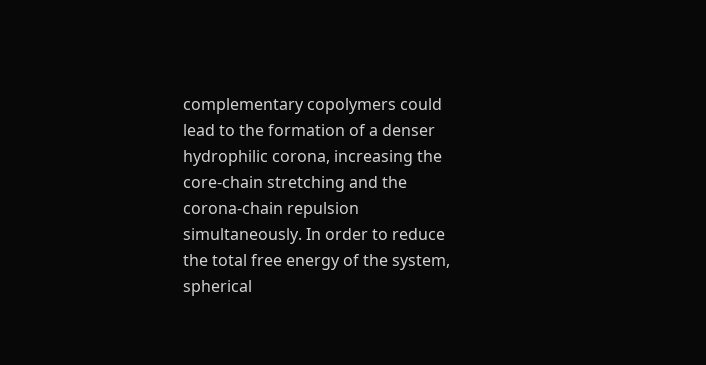complementary copolymers could lead to the formation of a denser hydrophilic corona, increasing the core-chain stretching and the corona-chain repulsion simultaneously. In order to reduce the total free energy of the system, spherical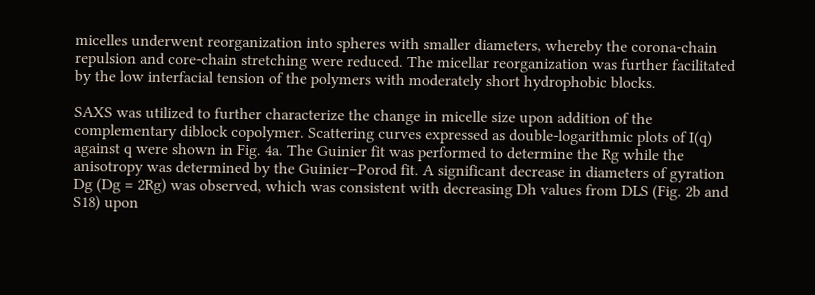micelles underwent reorganization into spheres with smaller diameters, whereby the corona-chain repulsion and core-chain stretching were reduced. The micellar reorganization was further facilitated by the low interfacial tension of the polymers with moderately short hydrophobic blocks.

SAXS was utilized to further characterize the change in micelle size upon addition of the complementary diblock copolymer. Scattering curves expressed as double-logarithmic plots of I(q) against q were shown in Fig. 4a. The Guinier fit was performed to determine the Rg while the anisotropy was determined by the Guinier–Porod fit. A significant decrease in diameters of gyration Dg (Dg = 2Rg) was observed, which was consistent with decreasing Dh values from DLS (Fig. 2b and S18) upon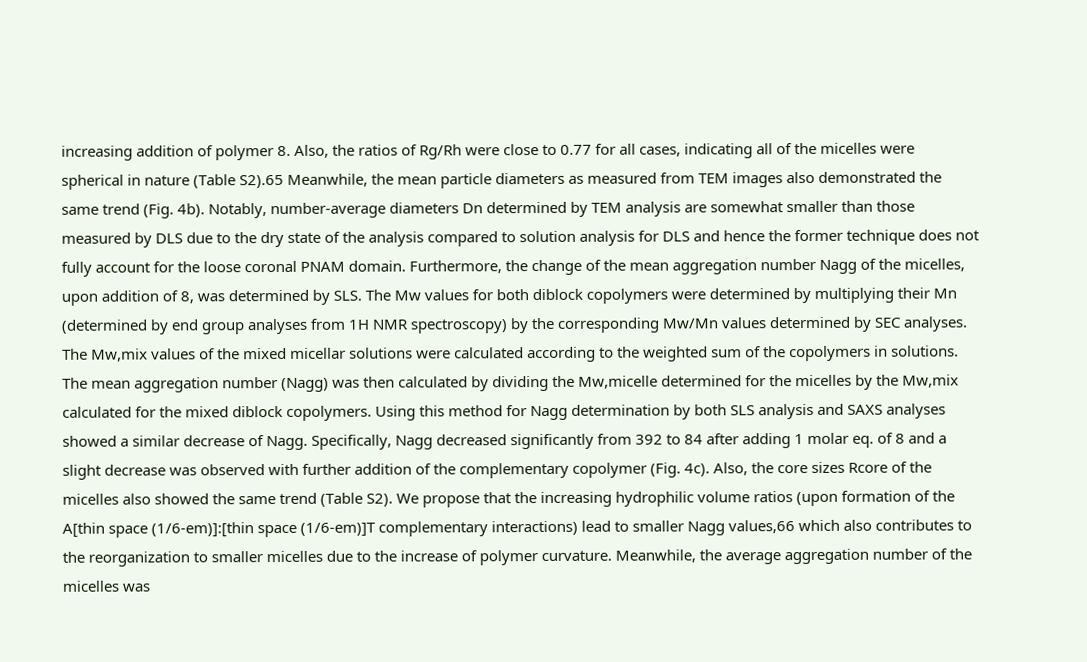increasing addition of polymer 8. Also, the ratios of Rg/Rh were close to 0.77 for all cases, indicating all of the micelles were spherical in nature (Table S2).65 Meanwhile, the mean particle diameters as measured from TEM images also demonstrated the same trend (Fig. 4b). Notably, number-average diameters Dn determined by TEM analysis are somewhat smaller than those measured by DLS due to the dry state of the analysis compared to solution analysis for DLS and hence the former technique does not fully account for the loose coronal PNAM domain. Furthermore, the change of the mean aggregation number Nagg of the micelles, upon addition of 8, was determined by SLS. The Mw values for both diblock copolymers were determined by multiplying their Mn (determined by end group analyses from 1H NMR spectroscopy) by the corresponding Mw/Mn values determined by SEC analyses. The Mw,mix values of the mixed micellar solutions were calculated according to the weighted sum of the copolymers in solutions. The mean aggregation number (Nagg) was then calculated by dividing the Mw,micelle determined for the micelles by the Mw,mix calculated for the mixed diblock copolymers. Using this method for Nagg determination by both SLS analysis and SAXS analyses showed a similar decrease of Nagg. Specifically, Nagg decreased significantly from 392 to 84 after adding 1 molar eq. of 8 and a slight decrease was observed with further addition of the complementary copolymer (Fig. 4c). Also, the core sizes Rcore of the micelles also showed the same trend (Table S2). We propose that the increasing hydrophilic volume ratios (upon formation of the A[thin space (1/6-em)]:[thin space (1/6-em)]T complementary interactions) lead to smaller Nagg values,66 which also contributes to the reorganization to smaller micelles due to the increase of polymer curvature. Meanwhile, the average aggregation number of the micelles was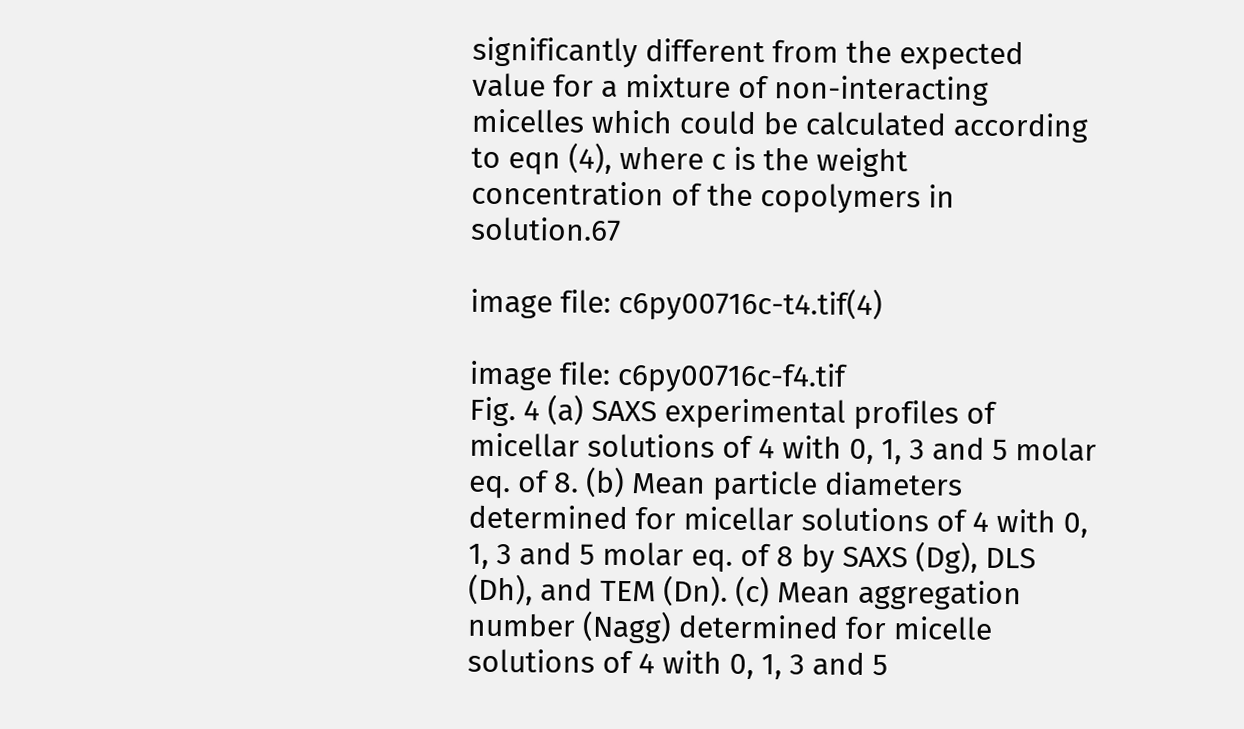significantly different from the expected value for a mixture of non-interacting micelles which could be calculated according to eqn (4), where c is the weight concentration of the copolymers in solution.67

image file: c6py00716c-t4.tif(4)

image file: c6py00716c-f4.tif
Fig. 4 (a) SAXS experimental profiles of micellar solutions of 4 with 0, 1, 3 and 5 molar eq. of 8. (b) Mean particle diameters determined for micellar solutions of 4 with 0, 1, 3 and 5 molar eq. of 8 by SAXS (Dg), DLS (Dh), and TEM (Dn). (c) Mean aggregation number (Nagg) determined for micelle solutions of 4 with 0, 1, 3 and 5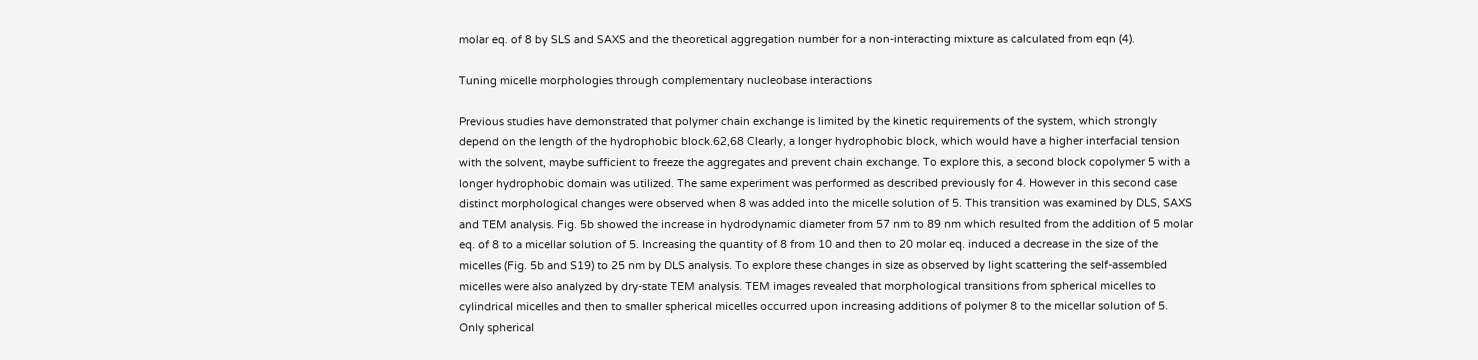molar eq. of 8 by SLS and SAXS and the theoretical aggregation number for a non-interacting mixture as calculated from eqn (4).

Tuning micelle morphologies through complementary nucleobase interactions

Previous studies have demonstrated that polymer chain exchange is limited by the kinetic requirements of the system, which strongly depend on the length of the hydrophobic block.62,68 Clearly, a longer hydrophobic block, which would have a higher interfacial tension with the solvent, maybe sufficient to freeze the aggregates and prevent chain exchange. To explore this, a second block copolymer 5 with a longer hydrophobic domain was utilized. The same experiment was performed as described previously for 4. However in this second case distinct morphological changes were observed when 8 was added into the micelle solution of 5. This transition was examined by DLS, SAXS and TEM analysis. Fig. 5b showed the increase in hydrodynamic diameter from 57 nm to 89 nm which resulted from the addition of 5 molar eq. of 8 to a micellar solution of 5. Increasing the quantity of 8 from 10 and then to 20 molar eq. induced a decrease in the size of the micelles (Fig. 5b and S19) to 25 nm by DLS analysis. To explore these changes in size as observed by light scattering the self-assembled micelles were also analyzed by dry-state TEM analysis. TEM images revealed that morphological transitions from spherical micelles to cylindrical micelles and then to smaller spherical micelles occurred upon increasing additions of polymer 8 to the micellar solution of 5. Only spherical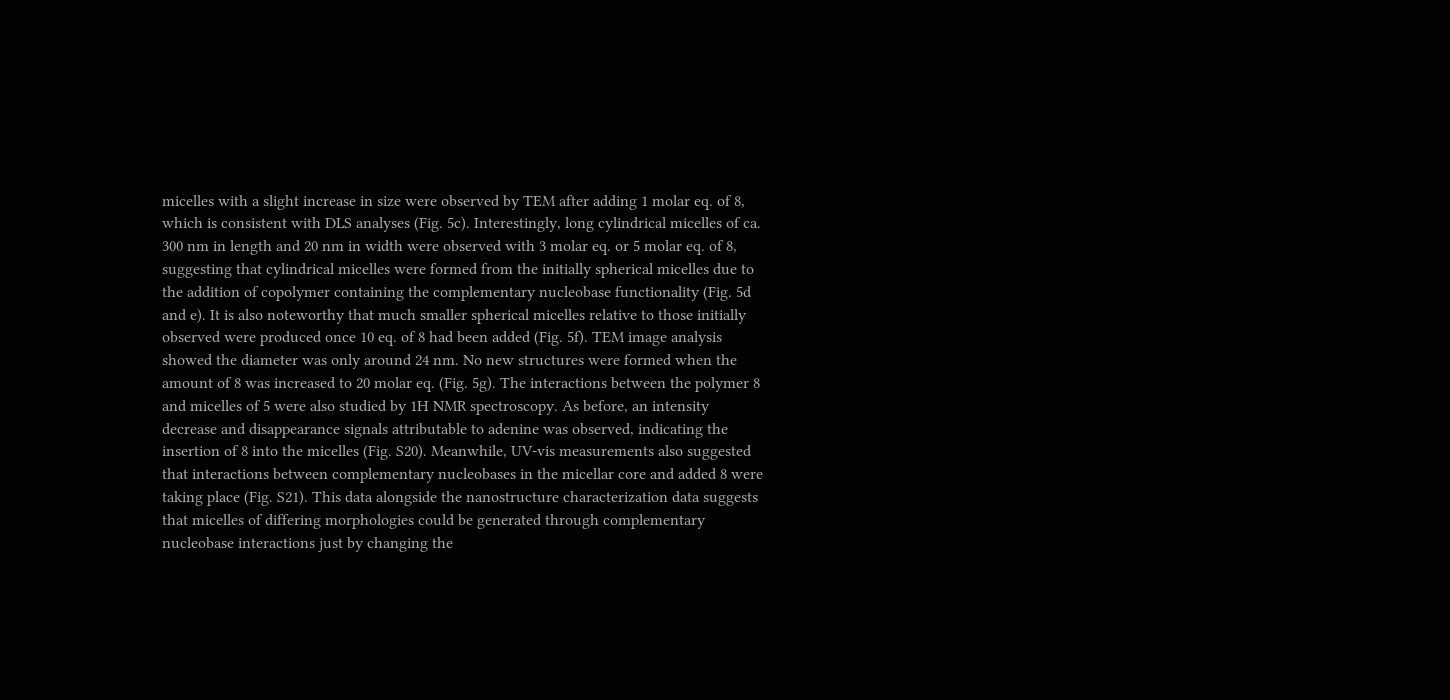micelles with a slight increase in size were observed by TEM after adding 1 molar eq. of 8, which is consistent with DLS analyses (Fig. 5c). Interestingly, long cylindrical micelles of ca. 300 nm in length and 20 nm in width were observed with 3 molar eq. or 5 molar eq. of 8, suggesting that cylindrical micelles were formed from the initially spherical micelles due to the addition of copolymer containing the complementary nucleobase functionality (Fig. 5d and e). It is also noteworthy that much smaller spherical micelles relative to those initially observed were produced once 10 eq. of 8 had been added (Fig. 5f). TEM image analysis showed the diameter was only around 24 nm. No new structures were formed when the amount of 8 was increased to 20 molar eq. (Fig. 5g). The interactions between the polymer 8 and micelles of 5 were also studied by 1H NMR spectroscopy. As before, an intensity decrease and disappearance signals attributable to adenine was observed, indicating the insertion of 8 into the micelles (Fig. S20). Meanwhile, UV-vis measurements also suggested that interactions between complementary nucleobases in the micellar core and added 8 were taking place (Fig. S21). This data alongside the nanostructure characterization data suggests that micelles of differing morphologies could be generated through complementary nucleobase interactions just by changing the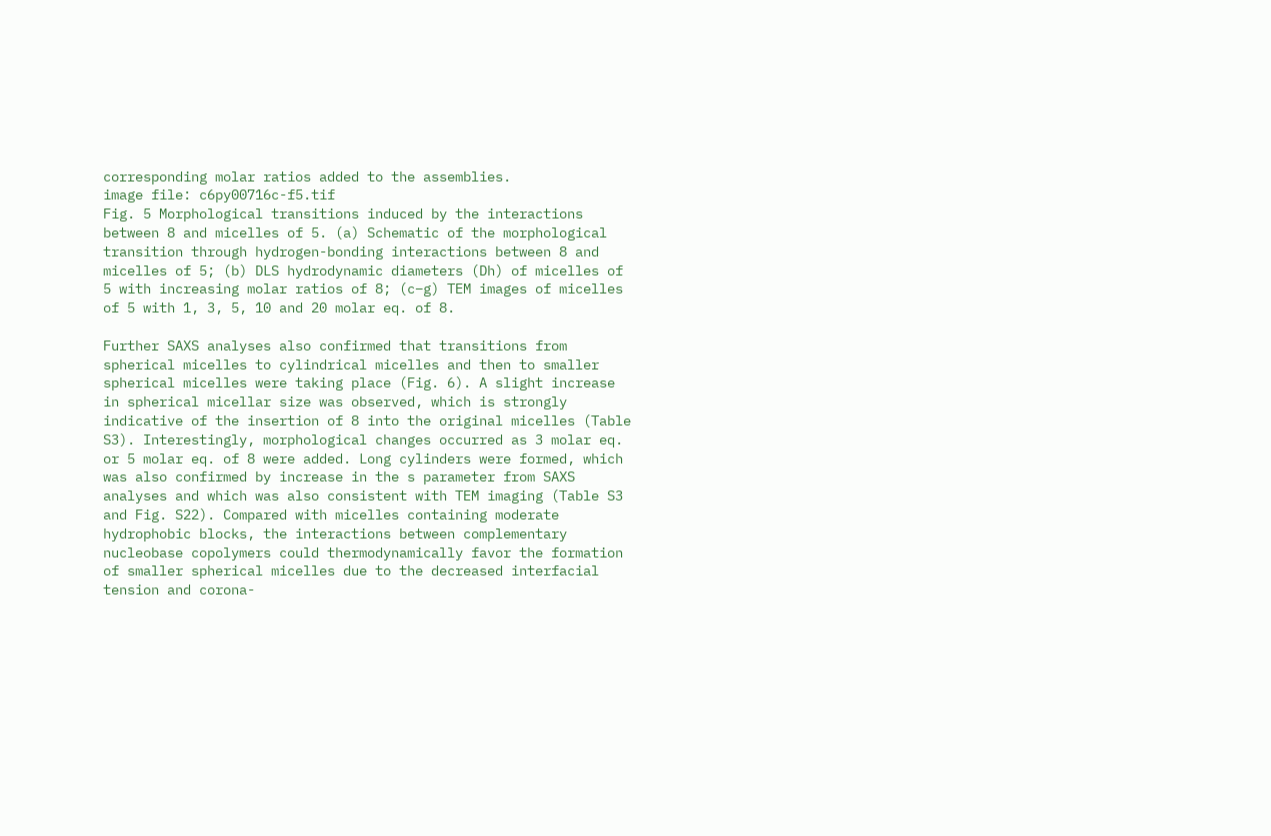corresponding molar ratios added to the assemblies.
image file: c6py00716c-f5.tif
Fig. 5 Morphological transitions induced by the interactions between 8 and micelles of 5. (a) Schematic of the morphological transition through hydrogen-bonding interactions between 8 and micelles of 5; (b) DLS hydrodynamic diameters (Dh) of micelles of 5 with increasing molar ratios of 8; (c–g) TEM images of micelles of 5 with 1, 3, 5, 10 and 20 molar eq. of 8.

Further SAXS analyses also confirmed that transitions from spherical micelles to cylindrical micelles and then to smaller spherical micelles were taking place (Fig. 6). A slight increase in spherical micellar size was observed, which is strongly indicative of the insertion of 8 into the original micelles (Table S3). Interestingly, morphological changes occurred as 3 molar eq. or 5 molar eq. of 8 were added. Long cylinders were formed, which was also confirmed by increase in the s parameter from SAXS analyses and which was also consistent with TEM imaging (Table S3 and Fig. S22). Compared with micelles containing moderate hydrophobic blocks, the interactions between complementary nucleobase copolymers could thermodynamically favor the formation of smaller spherical micelles due to the decreased interfacial tension and corona-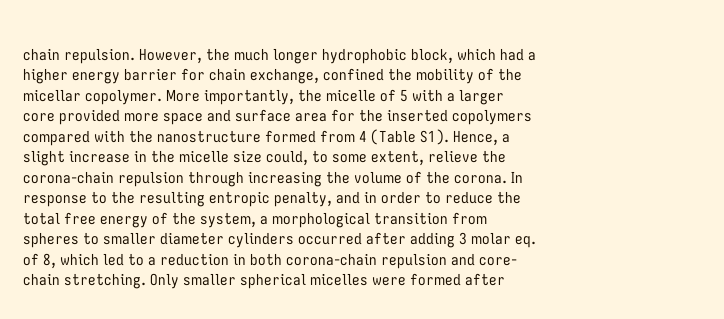chain repulsion. However, the much longer hydrophobic block, which had a higher energy barrier for chain exchange, confined the mobility of the micellar copolymer. More importantly, the micelle of 5 with a larger core provided more space and surface area for the inserted copolymers compared with the nanostructure formed from 4 (Table S1). Hence, a slight increase in the micelle size could, to some extent, relieve the corona-chain repulsion through increasing the volume of the corona. In response to the resulting entropic penalty, and in order to reduce the total free energy of the system, a morphological transition from spheres to smaller diameter cylinders occurred after adding 3 molar eq. of 8, which led to a reduction in both corona-chain repulsion and core-chain stretching. Only smaller spherical micelles were formed after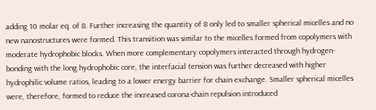adding 10 molar eq. of 8. Further increasing the quantity of 8 only led to smaller spherical micelles and no new nanostructures were formed. This transition was similar to the micelles formed from copolymers with moderate hydrophobic blocks. When more complementary copolymers interacted through hydrogen-bonding with the long hydrophobic core, the interfacial tension was further decreased with higher hydrophilic volume ratios, leading to a lower energy barrier for chain exchange. Smaller spherical micelles were, therefore, formed to reduce the increased corona-chain repulsion introduced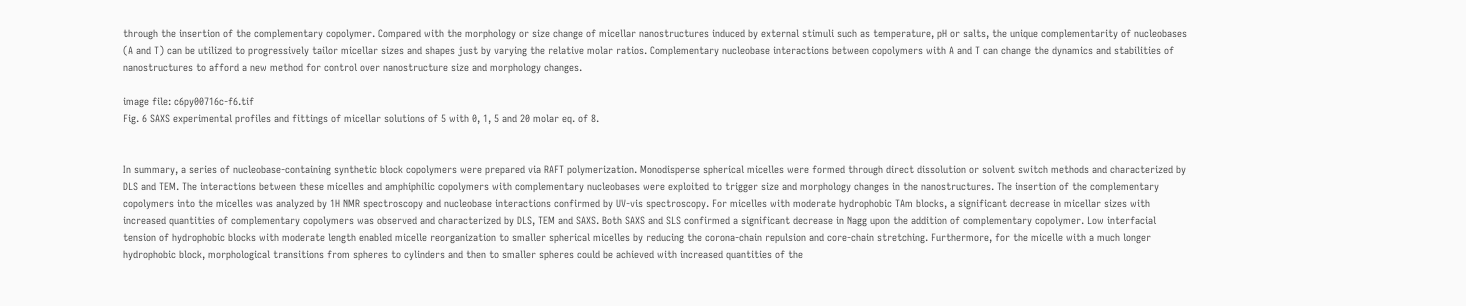through the insertion of the complementary copolymer. Compared with the morphology or size change of micellar nanostructures induced by external stimuli such as temperature, pH or salts, the unique complementarity of nucleobases (A and T) can be utilized to progressively tailor micellar sizes and shapes just by varying the relative molar ratios. Complementary nucleobase interactions between copolymers with A and T can change the dynamics and stabilities of nanostructures to afford a new method for control over nanostructure size and morphology changes.

image file: c6py00716c-f6.tif
Fig. 6 SAXS experimental profiles and fittings of micellar solutions of 5 with 0, 1, 5 and 20 molar eq. of 8.


In summary, a series of nucleobase-containing synthetic block copolymers were prepared via RAFT polymerization. Monodisperse spherical micelles were formed through direct dissolution or solvent switch methods and characterized by DLS and TEM. The interactions between these micelles and amphiphilic copolymers with complementary nucleobases were exploited to trigger size and morphology changes in the nanostructures. The insertion of the complementary copolymers into the micelles was analyzed by 1H NMR spectroscopy and nucleobase interactions confirmed by UV-vis spectroscopy. For micelles with moderate hydrophobic TAm blocks, a significant decrease in micellar sizes with increased quantities of complementary copolymers was observed and characterized by DLS, TEM and SAXS. Both SAXS and SLS confirmed a significant decrease in Nagg upon the addition of complementary copolymer. Low interfacial tension of hydrophobic blocks with moderate length enabled micelle reorganization to smaller spherical micelles by reducing the corona-chain repulsion and core-chain stretching. Furthermore, for the micelle with a much longer hydrophobic block, morphological transitions from spheres to cylinders and then to smaller spheres could be achieved with increased quantities of the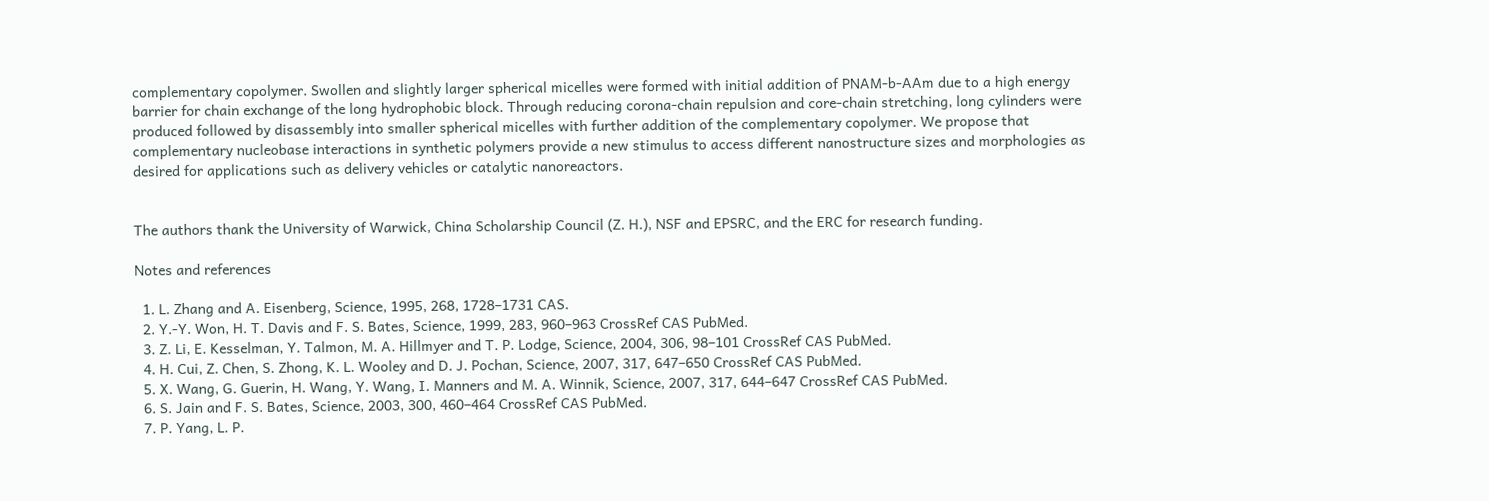complementary copolymer. Swollen and slightly larger spherical micelles were formed with initial addition of PNAM-b-AAm due to a high energy barrier for chain exchange of the long hydrophobic block. Through reducing corona-chain repulsion and core-chain stretching, long cylinders were produced followed by disassembly into smaller spherical micelles with further addition of the complementary copolymer. We propose that complementary nucleobase interactions in synthetic polymers provide a new stimulus to access different nanostructure sizes and morphologies as desired for applications such as delivery vehicles or catalytic nanoreactors.


The authors thank the University of Warwick, China Scholarship Council (Z. H.), NSF and EPSRC, and the ERC for research funding.

Notes and references

  1. L. Zhang and A. Eisenberg, Science, 1995, 268, 1728–1731 CAS.
  2. Y.-Y. Won, H. T. Davis and F. S. Bates, Science, 1999, 283, 960–963 CrossRef CAS PubMed.
  3. Z. Li, E. Kesselman, Y. Talmon, M. A. Hillmyer and T. P. Lodge, Science, 2004, 306, 98–101 CrossRef CAS PubMed.
  4. H. Cui, Z. Chen, S. Zhong, K. L. Wooley and D. J. Pochan, Science, 2007, 317, 647–650 CrossRef CAS PubMed.
  5. X. Wang, G. Guerin, H. Wang, Y. Wang, I. Manners and M. A. Winnik, Science, 2007, 317, 644–647 CrossRef CAS PubMed.
  6. S. Jain and F. S. Bates, Science, 2003, 300, 460–464 CrossRef CAS PubMed.
  7. P. Yang, L. P.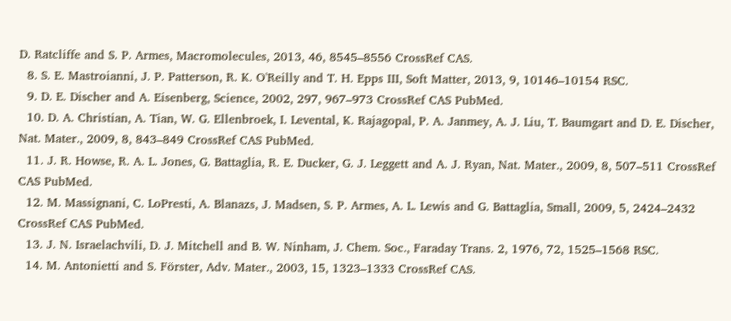D. Ratcliffe and S. P. Armes, Macromolecules, 2013, 46, 8545–8556 CrossRef CAS.
  8. S. E. Mastroianni, J. P. Patterson, R. K. O'Reilly and T. H. Epps III, Soft Matter, 2013, 9, 10146–10154 RSC.
  9. D. E. Discher and A. Eisenberg, Science, 2002, 297, 967–973 CrossRef CAS PubMed.
  10. D. A. Christian, A. Tian, W. G. Ellenbroek, I. Levental, K. Rajagopal, P. A. Janmey, A. J. Liu, T. Baumgart and D. E. Discher, Nat. Mater., 2009, 8, 843–849 CrossRef CAS PubMed.
  11. J. R. Howse, R. A. L. Jones, G. Battaglia, R. E. Ducker, G. J. Leggett and A. J. Ryan, Nat. Mater., 2009, 8, 507–511 CrossRef CAS PubMed.
  12. M. Massignani, C. LoPresti, A. Blanazs, J. Madsen, S. P. Armes, A. L. Lewis and G. Battaglia, Small, 2009, 5, 2424–2432 CrossRef CAS PubMed.
  13. J. N. Israelachvili, D. J. Mitchell and B. W. Ninham, J. Chem. Soc., Faraday Trans. 2, 1976, 72, 1525–1568 RSC.
  14. M. Antonietti and S. Förster, Adv. Mater., 2003, 15, 1323–1333 CrossRef CAS.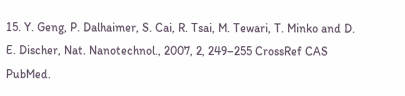15. Y. Geng, P. Dalhaimer, S. Cai, R. Tsai, M. Tewari, T. Minko and D. E. Discher, Nat. Nanotechnol., 2007, 2, 249–255 CrossRef CAS PubMed.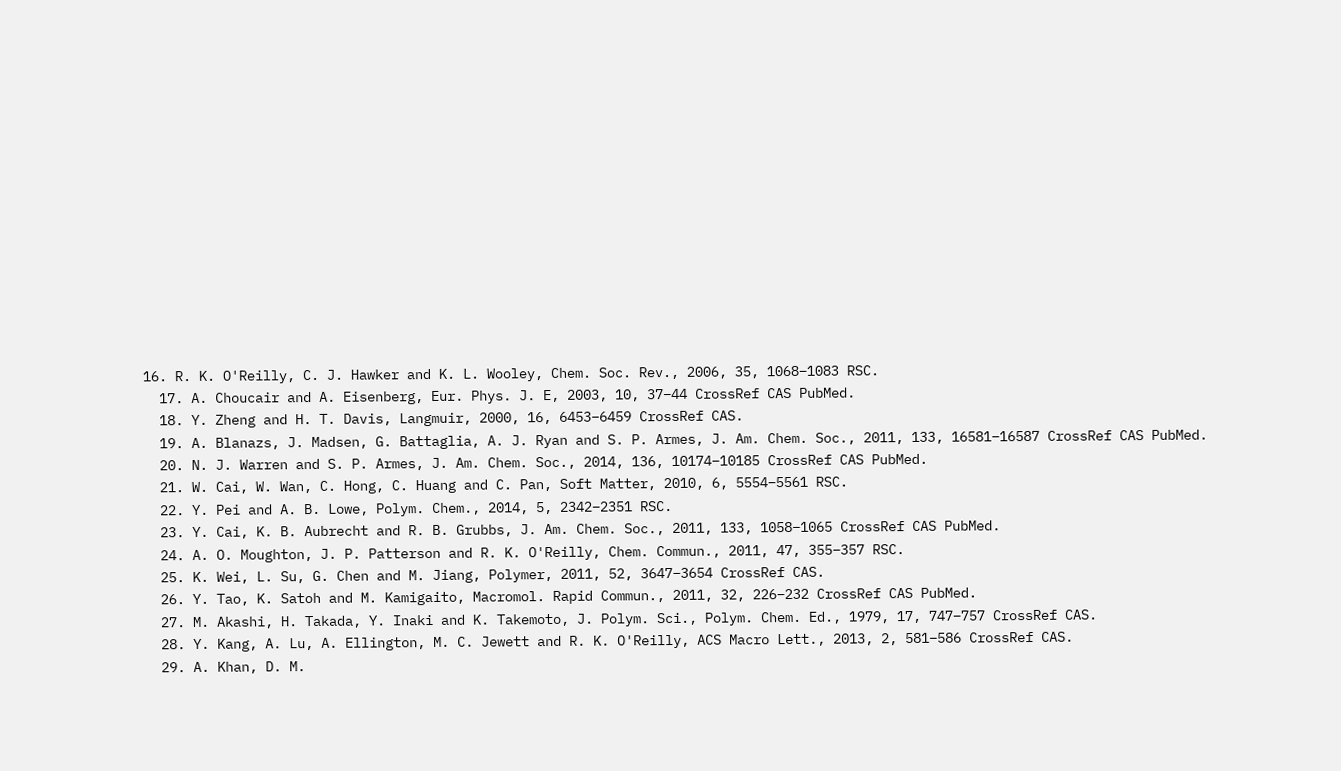16. R. K. O'Reilly, C. J. Hawker and K. L. Wooley, Chem. Soc. Rev., 2006, 35, 1068–1083 RSC.
  17. A. Choucair and A. Eisenberg, Eur. Phys. J. E, 2003, 10, 37–44 CrossRef CAS PubMed.
  18. Y. Zheng and H. T. Davis, Langmuir, 2000, 16, 6453–6459 CrossRef CAS.
  19. A. Blanazs, J. Madsen, G. Battaglia, A. J. Ryan and S. P. Armes, J. Am. Chem. Soc., 2011, 133, 16581–16587 CrossRef CAS PubMed.
  20. N. J. Warren and S. P. Armes, J. Am. Chem. Soc., 2014, 136, 10174–10185 CrossRef CAS PubMed.
  21. W. Cai, W. Wan, C. Hong, C. Huang and C. Pan, Soft Matter, 2010, 6, 5554–5561 RSC.
  22. Y. Pei and A. B. Lowe, Polym. Chem., 2014, 5, 2342–2351 RSC.
  23. Y. Cai, K. B. Aubrecht and R. B. Grubbs, J. Am. Chem. Soc., 2011, 133, 1058–1065 CrossRef CAS PubMed.
  24. A. O. Moughton, J. P. Patterson and R. K. O'Reilly, Chem. Commun., 2011, 47, 355–357 RSC.
  25. K. Wei, L. Su, G. Chen and M. Jiang, Polymer, 2011, 52, 3647–3654 CrossRef CAS.
  26. Y. Tao, K. Satoh and M. Kamigaito, Macromol. Rapid Commun., 2011, 32, 226–232 CrossRef CAS PubMed.
  27. M. Akashi, H. Takada, Y. Inaki and K. Takemoto, J. Polym. Sci., Polym. Chem. Ed., 1979, 17, 747–757 CrossRef CAS.
  28. Y. Kang, A. Lu, A. Ellington, M. C. Jewett and R. K. O'Reilly, ACS Macro Lett., 2013, 2, 581–586 CrossRef CAS.
  29. A. Khan, D. M.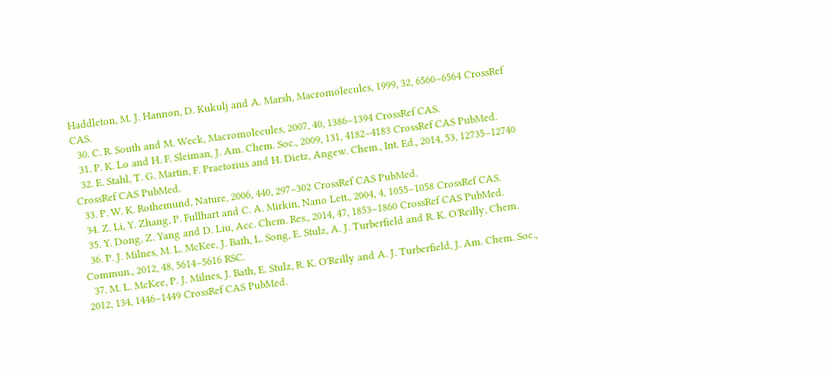Haddleton, M. J. Hannon, D. Kukulj and A. Marsh, Macromolecules, 1999, 32, 6560–6564 CrossRef CAS.
  30. C. R. South and M. Weck, Macromolecules, 2007, 40, 1386–1394 CrossRef CAS.
  31. P. K. Lo and H. F. Sleiman, J. Am. Chem. Soc., 2009, 131, 4182–4183 CrossRef CAS PubMed.
  32. E. Stahl, T. G. Martin, F. Praetorius and H. Dietz, Angew. Chem., Int. Ed., 2014, 53, 12735–12740 CrossRef CAS PubMed.
  33. P. W. K. Rothemund, Nature, 2006, 440, 297–302 CrossRef CAS PubMed.
  34. Z. Li, Y. Zhang, P. Fullhart and C. A. Mirkin, Nano Lett., 2004, 4, 1055–1058 CrossRef CAS.
  35. Y. Dong, Z. Yang and D. Liu, Acc. Chem. Res., 2014, 47, 1853–1860 CrossRef CAS PubMed.
  36. P. J. Milnes, M. L. McKee, J. Bath, L. Song, E. Stulz, A. J. Turberfield and R. K. O'Reilly, Chem. Commun., 2012, 48, 5614–5616 RSC.
  37. M. L. McKee, P. J. Milnes, J. Bath, E. Stulz, R. K. O'Reilly and A. J. Turberfield, J. Am. Chem. Soc., 2012, 134, 1446–1449 CrossRef CAS PubMed.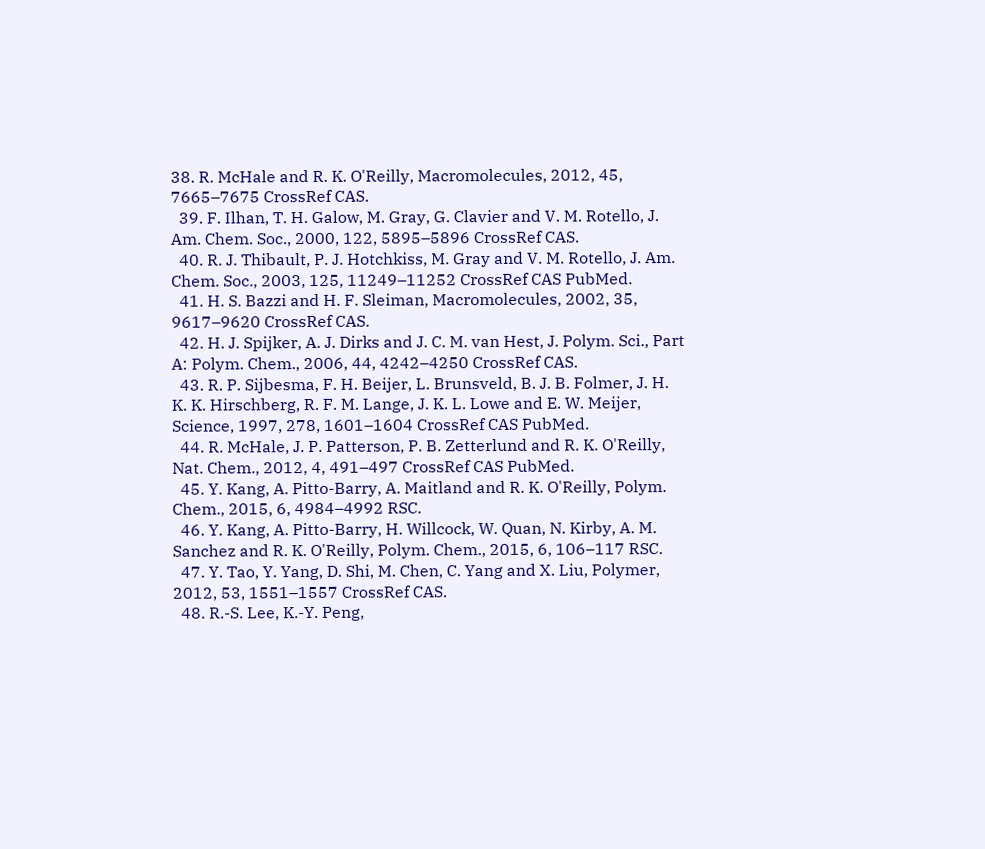38. R. McHale and R. K. O'Reilly, Macromolecules, 2012, 45, 7665–7675 CrossRef CAS.
  39. F. Ilhan, T. H. Galow, M. Gray, G. Clavier and V. M. Rotello, J. Am. Chem. Soc., 2000, 122, 5895–5896 CrossRef CAS.
  40. R. J. Thibault, P. J. Hotchkiss, M. Gray and V. M. Rotello, J. Am. Chem. Soc., 2003, 125, 11249–11252 CrossRef CAS PubMed.
  41. H. S. Bazzi and H. F. Sleiman, Macromolecules, 2002, 35, 9617–9620 CrossRef CAS.
  42. H. J. Spijker, A. J. Dirks and J. C. M. van Hest, J. Polym. Sci., Part A: Polym. Chem., 2006, 44, 4242–4250 CrossRef CAS.
  43. R. P. Sijbesma, F. H. Beijer, L. Brunsveld, B. J. B. Folmer, J. H. K. K. Hirschberg, R. F. M. Lange, J. K. L. Lowe and E. W. Meijer, Science, 1997, 278, 1601–1604 CrossRef CAS PubMed.
  44. R. McHale, J. P. Patterson, P. B. Zetterlund and R. K. O'Reilly, Nat. Chem., 2012, 4, 491–497 CrossRef CAS PubMed.
  45. Y. Kang, A. Pitto-Barry, A. Maitland and R. K. O'Reilly, Polym. Chem., 2015, 6, 4984–4992 RSC.
  46. Y. Kang, A. Pitto-Barry, H. Willcock, W. Quan, N. Kirby, A. M. Sanchez and R. K. O'Reilly, Polym. Chem., 2015, 6, 106–117 RSC.
  47. Y. Tao, Y. Yang, D. Shi, M. Chen, C. Yang and X. Liu, Polymer, 2012, 53, 1551–1557 CrossRef CAS.
  48. R.-S. Lee, K.-Y. Peng,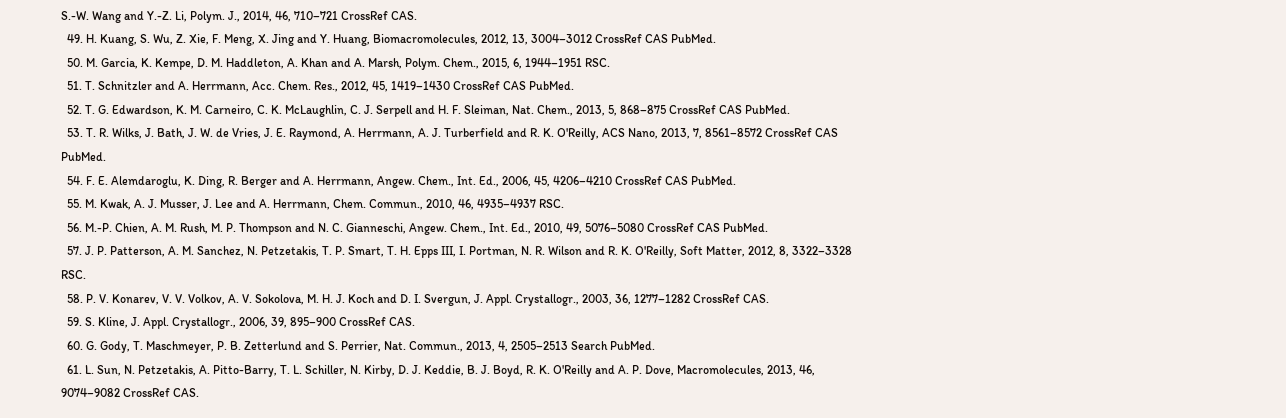S.-W. Wang and Y.-Z. Li, Polym. J., 2014, 46, 710–721 CrossRef CAS.
  49. H. Kuang, S. Wu, Z. Xie, F. Meng, X. Jing and Y. Huang, Biomacromolecules, 2012, 13, 3004–3012 CrossRef CAS PubMed.
  50. M. Garcia, K. Kempe, D. M. Haddleton, A. Khan and A. Marsh, Polym. Chem., 2015, 6, 1944–1951 RSC.
  51. T. Schnitzler and A. Herrmann, Acc. Chem. Res., 2012, 45, 1419–1430 CrossRef CAS PubMed.
  52. T. G. Edwardson, K. M. Carneiro, C. K. McLaughlin, C. J. Serpell and H. F. Sleiman, Nat. Chem., 2013, 5, 868–875 CrossRef CAS PubMed.
  53. T. R. Wilks, J. Bath, J. W. de Vries, J. E. Raymond, A. Herrmann, A. J. Turberfield and R. K. O'Reilly, ACS Nano, 2013, 7, 8561–8572 CrossRef CAS PubMed.
  54. F. E. Alemdaroglu, K. Ding, R. Berger and A. Herrmann, Angew. Chem., Int. Ed., 2006, 45, 4206–4210 CrossRef CAS PubMed.
  55. M. Kwak, A. J. Musser, J. Lee and A. Herrmann, Chem. Commun., 2010, 46, 4935–4937 RSC.
  56. M.-P. Chien, A. M. Rush, M. P. Thompson and N. C. Gianneschi, Angew. Chem., Int. Ed., 2010, 49, 5076–5080 CrossRef CAS PubMed.
  57. J. P. Patterson, A. M. Sanchez, N. Petzetakis, T. P. Smart, T. H. Epps III, I. Portman, N. R. Wilson and R. K. O'Reilly, Soft Matter, 2012, 8, 3322–3328 RSC.
  58. P. V. Konarev, V. V. Volkov, A. V. Sokolova, M. H. J. Koch and D. I. Svergun, J. Appl. Crystallogr., 2003, 36, 1277–1282 CrossRef CAS.
  59. S. Kline, J. Appl. Crystallogr., 2006, 39, 895–900 CrossRef CAS.
  60. G. Gody, T. Maschmeyer, P. B. Zetterlund and S. Perrier, Nat. Commun., 2013, 4, 2505–2513 Search PubMed.
  61. L. Sun, N. Petzetakis, A. Pitto-Barry, T. L. Schiller, N. Kirby, D. J. Keddie, B. J. Boyd, R. K. O'Reilly and A. P. Dove, Macromolecules, 2013, 46, 9074–9082 CrossRef CAS.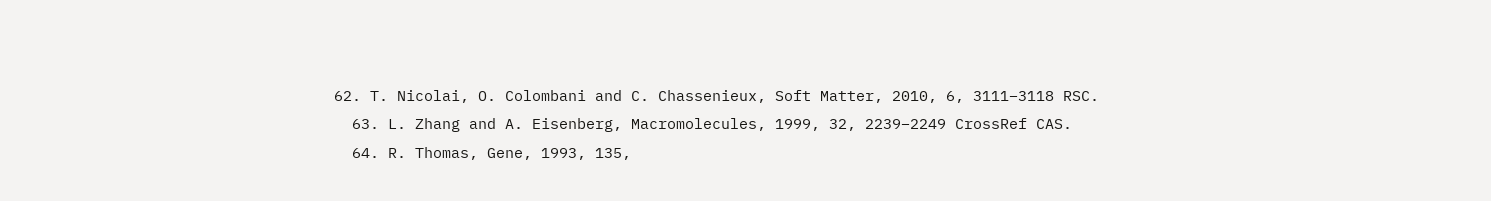62. T. Nicolai, O. Colombani and C. Chassenieux, Soft Matter, 2010, 6, 3111–3118 RSC.
  63. L. Zhang and A. Eisenberg, Macromolecules, 1999, 32, 2239–2249 CrossRef CAS.
  64. R. Thomas, Gene, 1993, 135,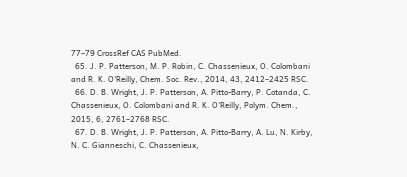77–79 CrossRef CAS PubMed.
  65. J. P. Patterson, M. P. Robin, C. Chassenieux, O. Colombani and R. K. O'Reilly, Chem. Soc. Rev., 2014, 43, 2412–2425 RSC.
  66. D. B. Wright, J. P. Patterson, A. Pitto-Barry, P. Cotanda, C. Chassenieux, O. Colombani and R. K. O'Reilly, Polym. Chem., 2015, 6, 2761–2768 RSC.
  67. D. B. Wright, J. P. Patterson, A. Pitto-Barry, A. Lu, N. Kirby, N. C. Gianneschi, C. Chassenieux,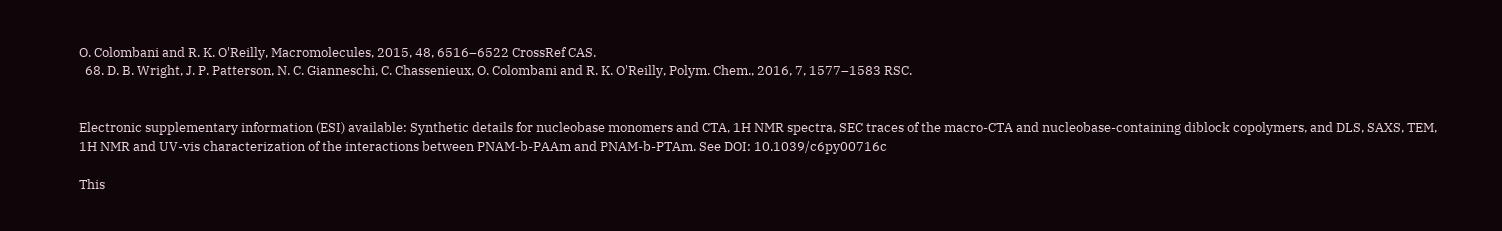O. Colombani and R. K. O'Reilly, Macromolecules, 2015, 48, 6516–6522 CrossRef CAS.
  68. D. B. Wright, J. P. Patterson, N. C. Gianneschi, C. Chassenieux, O. Colombani and R. K. O'Reilly, Polym. Chem., 2016, 7, 1577–1583 RSC.


Electronic supplementary information (ESI) available: Synthetic details for nucleobase monomers and CTA, 1H NMR spectra, SEC traces of the macro-CTA and nucleobase-containing diblock copolymers, and DLS, SAXS, TEM, 1H NMR and UV-vis characterization of the interactions between PNAM-b-PAAm and PNAM-b-PTAm. See DOI: 10.1039/c6py00716c

This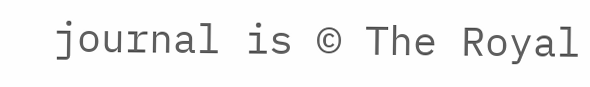journal is © The Royal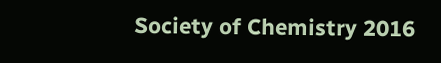Society of Chemistry 2016